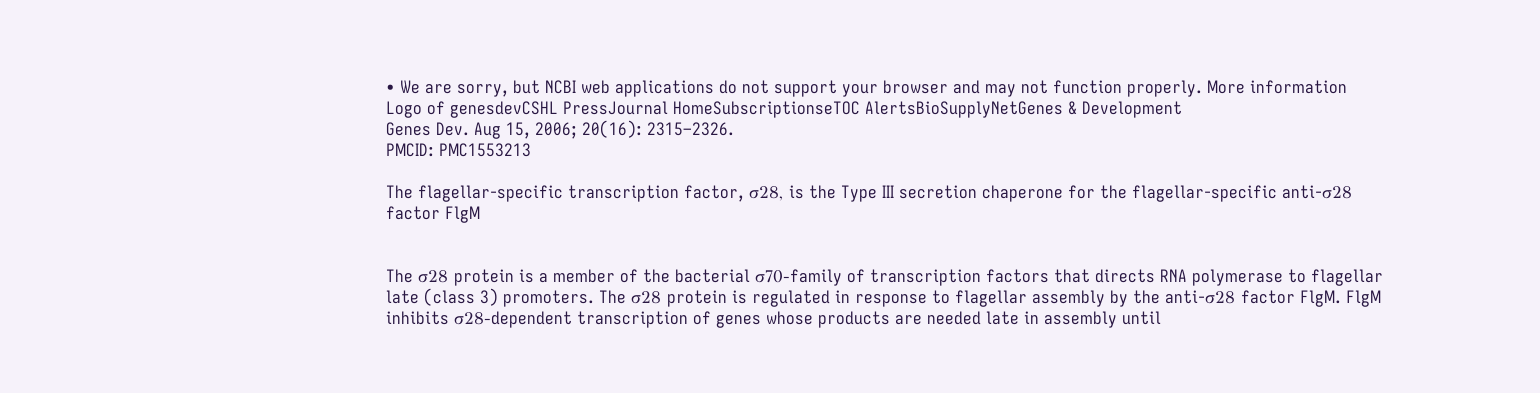• We are sorry, but NCBI web applications do not support your browser and may not function properly. More information
Logo of genesdevCSHL PressJournal HomeSubscriptionseTOC AlertsBioSupplyNetGenes & Development
Genes Dev. Aug 15, 2006; 20(16): 2315–2326.
PMCID: PMC1553213

The flagellar-specific transcription factor, σ28, is the Type III secretion chaperone for the flagellar-specific anti-σ28 factor FlgM


The σ28 protein is a member of the bacterial σ70-family of transcription factors that directs RNA polymerase to flagellar late (class 3) promoters. The σ28 protein is regulated in response to flagellar assembly by the anti-σ28 factor FlgM. FlgM inhibits σ28-dependent transcription of genes whose products are needed late in assembly until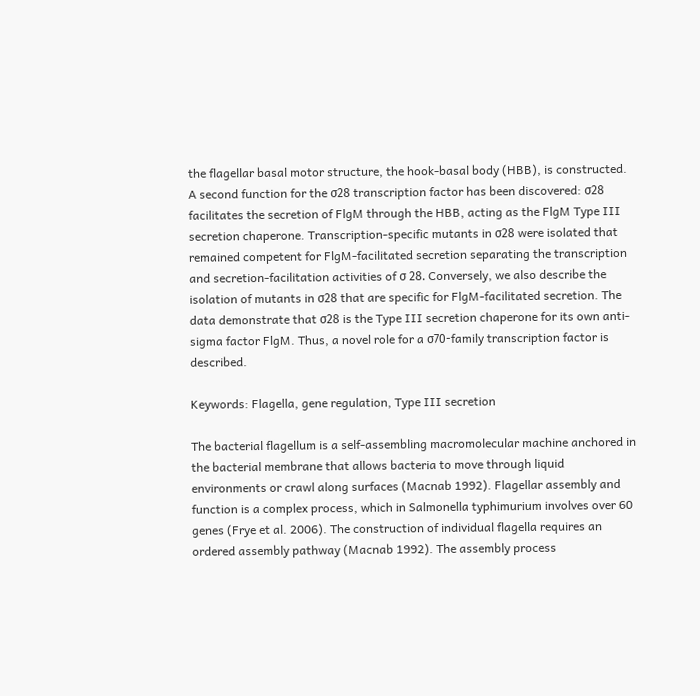the flagellar basal motor structure, the hook-basal body (HBB), is constructed. A second function for the σ28 transcription factor has been discovered: σ28 facilitates the secretion of FlgM through the HBB, acting as the FlgM Type III secretion chaperone. Transcription-specific mutants in σ28 were isolated that remained competent for FlgM-facilitated secretion separating the transcription and secretion-facilitation activities of σ 28. Conversely, we also describe the isolation of mutants in σ28 that are specific for FlgM-facilitated secretion. The data demonstrate that σ28 is the Type III secretion chaperone for its own anti-sigma factor FlgM. Thus, a novel role for a σ70-family transcription factor is described.

Keywords: Flagella, gene regulation, Type III secretion

The bacterial flagellum is a self-assembling macromolecular machine anchored in the bacterial membrane that allows bacteria to move through liquid environments or crawl along surfaces (Macnab 1992). Flagellar assembly and function is a complex process, which in Salmonella typhimurium involves over 60 genes (Frye et al. 2006). The construction of individual flagella requires an ordered assembly pathway (Macnab 1992). The assembly process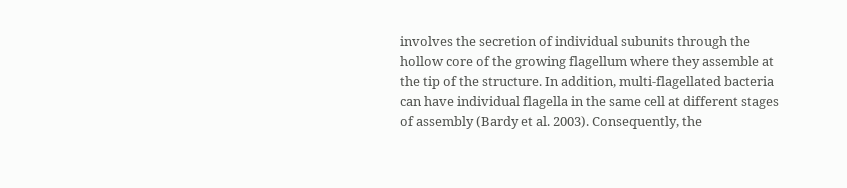involves the secretion of individual subunits through the hollow core of the growing flagellum where they assemble at the tip of the structure. In addition, multi-flagellated bacteria can have individual flagella in the same cell at different stages of assembly (Bardy et al. 2003). Consequently, the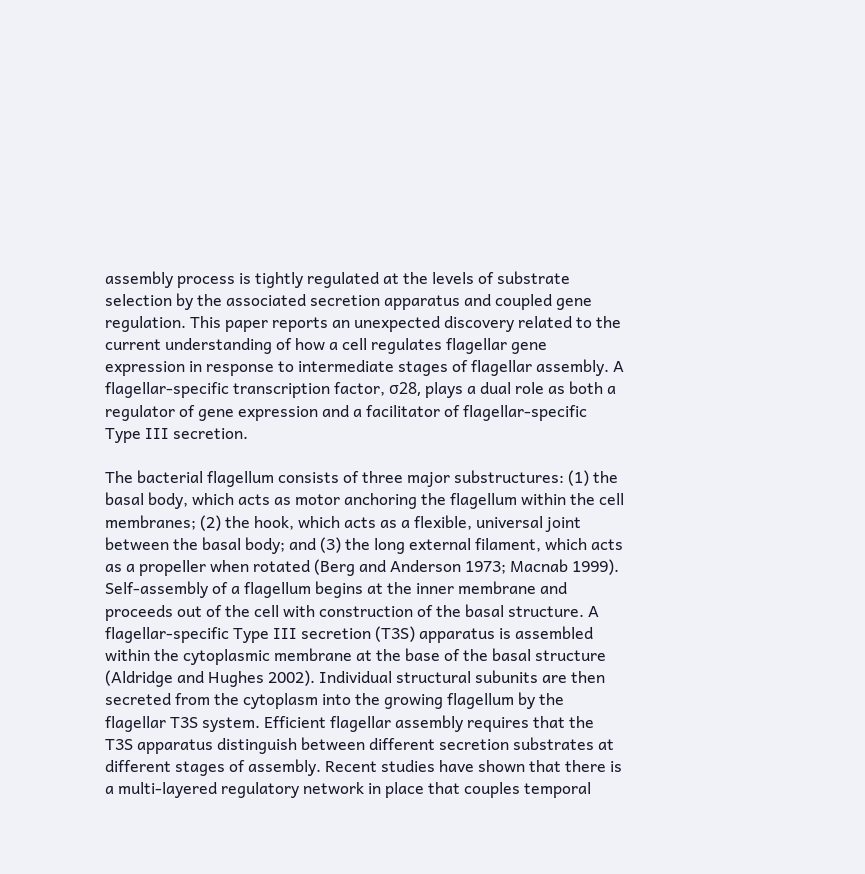assembly process is tightly regulated at the levels of substrate selection by the associated secretion apparatus and coupled gene regulation. This paper reports an unexpected discovery related to the current understanding of how a cell regulates flagellar gene expression in response to intermediate stages of flagellar assembly. A flagellar-specific transcription factor, σ28, plays a dual role as both a regulator of gene expression and a facilitator of flagellar-specific Type III secretion.

The bacterial flagellum consists of three major substructures: (1) the basal body, which acts as motor anchoring the flagellum within the cell membranes; (2) the hook, which acts as a flexible, universal joint between the basal body; and (3) the long external filament, which acts as a propeller when rotated (Berg and Anderson 1973; Macnab 1999). Self-assembly of a flagellum begins at the inner membrane and proceeds out of the cell with construction of the basal structure. A flagellar-specific Type III secretion (T3S) apparatus is assembled within the cytoplasmic membrane at the base of the basal structure (Aldridge and Hughes 2002). Individual structural subunits are then secreted from the cytoplasm into the growing flagellum by the flagellar T3S system. Efficient flagellar assembly requires that the T3S apparatus distinguish between different secretion substrates at different stages of assembly. Recent studies have shown that there is a multi-layered regulatory network in place that couples temporal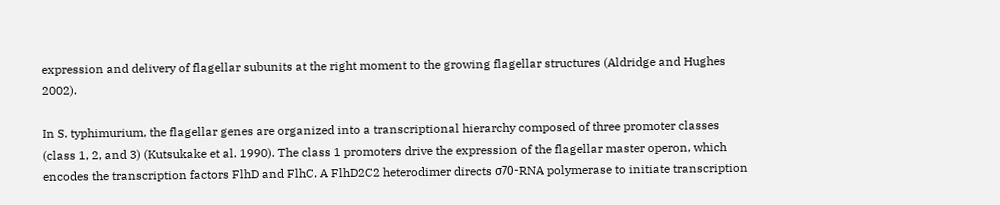expression and delivery of flagellar subunits at the right moment to the growing flagellar structures (Aldridge and Hughes 2002).

In S. typhimurium, the flagellar genes are organized into a transcriptional hierarchy composed of three promoter classes (class 1, 2, and 3) (Kutsukake et al. 1990). The class 1 promoters drive the expression of the flagellar master operon, which encodes the transcription factors FlhD and FlhC. A FlhD2C2 heterodimer directs σ70-RNA polymerase to initiate transcription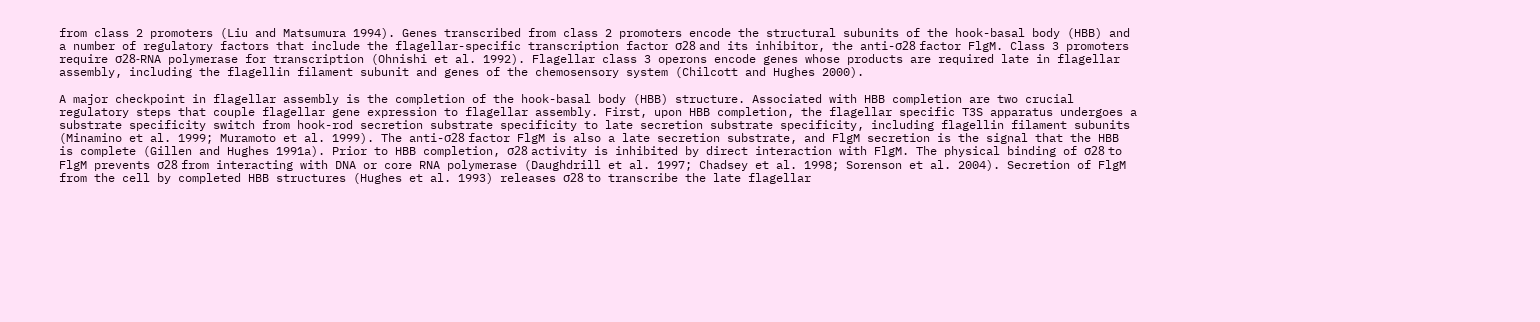from class 2 promoters (Liu and Matsumura 1994). Genes transcribed from class 2 promoters encode the structural subunits of the hook-basal body (HBB) and a number of regulatory factors that include the flagellar-specific transcription factor σ28 and its inhibitor, the anti-σ28 factor FlgM. Class 3 promoters require σ28-RNA polymerase for transcription (Ohnishi et al. 1992). Flagellar class 3 operons encode genes whose products are required late in flagellar assembly, including the flagellin filament subunit and genes of the chemosensory system (Chilcott and Hughes 2000).

A major checkpoint in flagellar assembly is the completion of the hook-basal body (HBB) structure. Associated with HBB completion are two crucial regulatory steps that couple flagellar gene expression to flagellar assembly. First, upon HBB completion, the flagellar specific T3S apparatus undergoes a substrate specificity switch from hook-rod secretion substrate specificity to late secretion substrate specificity, including flagellin filament subunits (Minamino et al. 1999; Muramoto et al. 1999). The anti-σ28 factor FlgM is also a late secretion substrate, and FlgM secretion is the signal that the HBB is complete (Gillen and Hughes 1991a). Prior to HBB completion, σ28 activity is inhibited by direct interaction with FlgM. The physical binding of σ28 to FlgM prevents σ28 from interacting with DNA or core RNA polymerase (Daughdrill et al. 1997; Chadsey et al. 1998; Sorenson et al. 2004). Secretion of FlgM from the cell by completed HBB structures (Hughes et al. 1993) releases σ28 to transcribe the late flagellar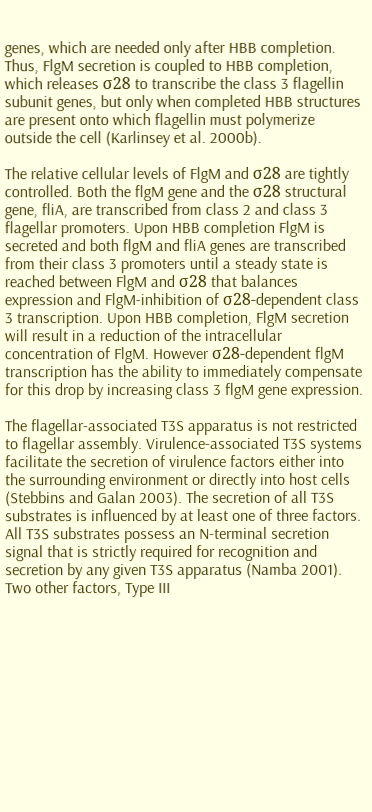genes, which are needed only after HBB completion. Thus, FlgM secretion is coupled to HBB completion, which releases σ28 to transcribe the class 3 flagellin subunit genes, but only when completed HBB structures are present onto which flagellin must polymerize outside the cell (Karlinsey et al. 2000b).

The relative cellular levels of FlgM and σ28 are tightly controlled. Both the flgM gene and the σ28 structural gene, fliA, are transcribed from class 2 and class 3 flagellar promoters. Upon HBB completion FlgM is secreted and both flgM and fliA genes are transcribed from their class 3 promoters until a steady state is reached between FlgM and σ28 that balances expression and FlgM-inhibition of σ28-dependent class 3 transcription. Upon HBB completion, FlgM secretion will result in a reduction of the intracellular concentration of FlgM. However σ28-dependent flgM transcription has the ability to immediately compensate for this drop by increasing class 3 flgM gene expression.

The flagellar-associated T3S apparatus is not restricted to flagellar assembly. Virulence-associated T3S systems facilitate the secretion of virulence factors either into the surrounding environment or directly into host cells (Stebbins and Galan 2003). The secretion of all T3S substrates is influenced by at least one of three factors. All T3S substrates possess an N-terminal secretion signal that is strictly required for recognition and secretion by any given T3S apparatus (Namba 2001). Two other factors, Type III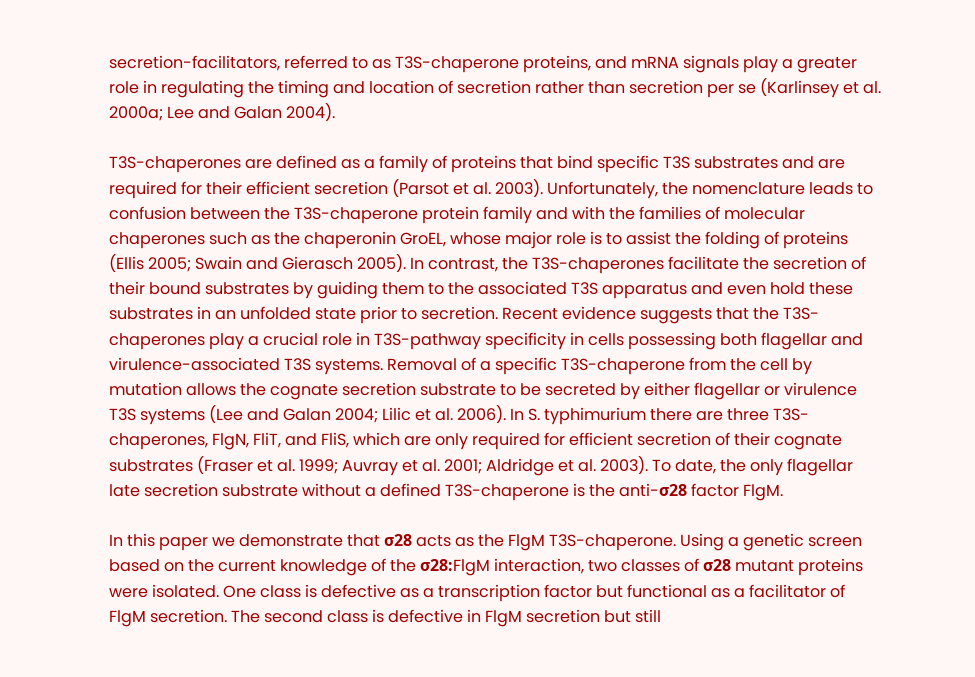secretion-facilitators, referred to as T3S-chaperone proteins, and mRNA signals play a greater role in regulating the timing and location of secretion rather than secretion per se (Karlinsey et al. 2000a; Lee and Galan 2004).

T3S-chaperones are defined as a family of proteins that bind specific T3S substrates and are required for their efficient secretion (Parsot et al. 2003). Unfortunately, the nomenclature leads to confusion between the T3S-chaperone protein family and with the families of molecular chaperones such as the chaperonin GroEL, whose major role is to assist the folding of proteins (Ellis 2005; Swain and Gierasch 2005). In contrast, the T3S-chaperones facilitate the secretion of their bound substrates by guiding them to the associated T3S apparatus and even hold these substrates in an unfolded state prior to secretion. Recent evidence suggests that the T3S-chaperones play a crucial role in T3S-pathway specificity in cells possessing both flagellar and virulence-associated T3S systems. Removal of a specific T3S-chaperone from the cell by mutation allows the cognate secretion substrate to be secreted by either flagellar or virulence T3S systems (Lee and Galan 2004; Lilic et al. 2006). In S. typhimurium there are three T3S-chaperones, FlgN, FliT, and FliS, which are only required for efficient secretion of their cognate substrates (Fraser et al. 1999; Auvray et al. 2001; Aldridge et al. 2003). To date, the only flagellar late secretion substrate without a defined T3S-chaperone is the anti-σ28 factor FlgM.

In this paper we demonstrate that σ28 acts as the FlgM T3S-chaperone. Using a genetic screen based on the current knowledge of the σ28:FlgM interaction, two classes of σ28 mutant proteins were isolated. One class is defective as a transcription factor but functional as a facilitator of FlgM secretion. The second class is defective in FlgM secretion but still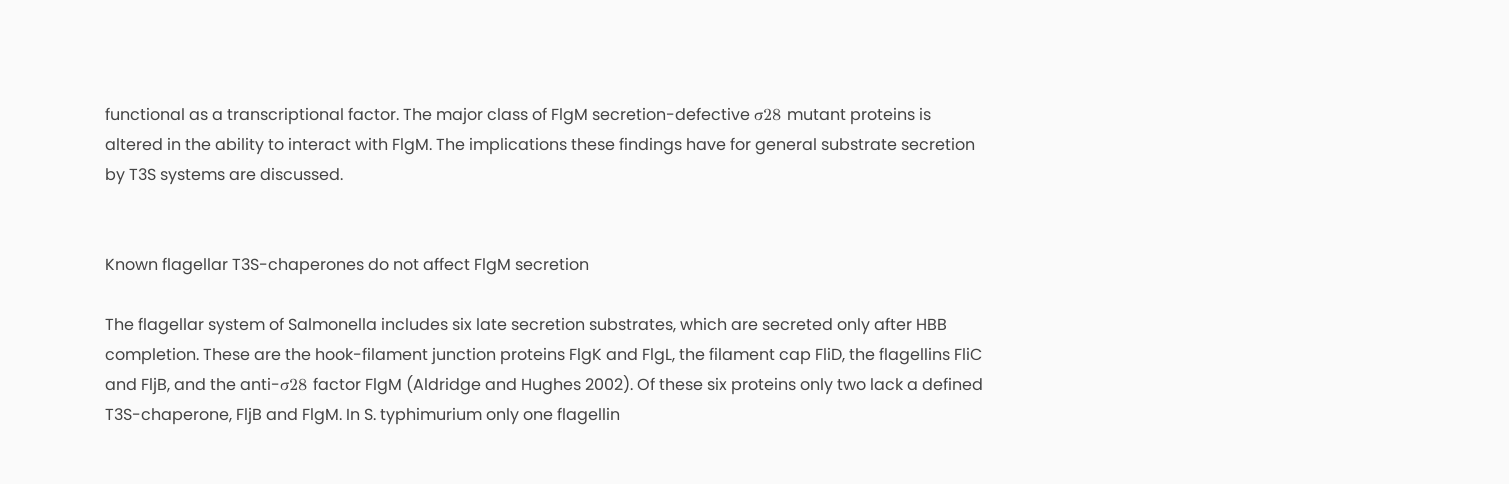functional as a transcriptional factor. The major class of FlgM secretion-defective σ28 mutant proteins is altered in the ability to interact with FlgM. The implications these findings have for general substrate secretion by T3S systems are discussed.


Known flagellar T3S-chaperones do not affect FlgM secretion

The flagellar system of Salmonella includes six late secretion substrates, which are secreted only after HBB completion. These are the hook-filament junction proteins FlgK and FlgL, the filament cap FliD, the flagellins FliC and FljB, and the anti-σ28 factor FlgM (Aldridge and Hughes 2002). Of these six proteins only two lack a defined T3S-chaperone, FljB and FlgM. In S. typhimurium only one flagellin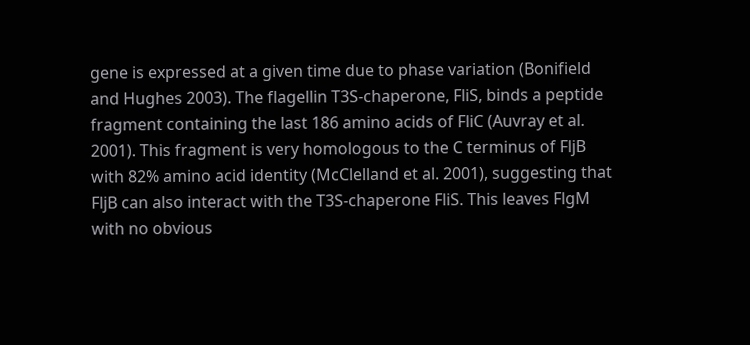gene is expressed at a given time due to phase variation (Bonifield and Hughes 2003). The flagellin T3S-chaperone, FliS, binds a peptide fragment containing the last 186 amino acids of FliC (Auvray et al. 2001). This fragment is very homologous to the C terminus of FljB with 82% amino acid identity (McClelland et al. 2001), suggesting that FljB can also interact with the T3S-chaperone FliS. This leaves FlgM with no obvious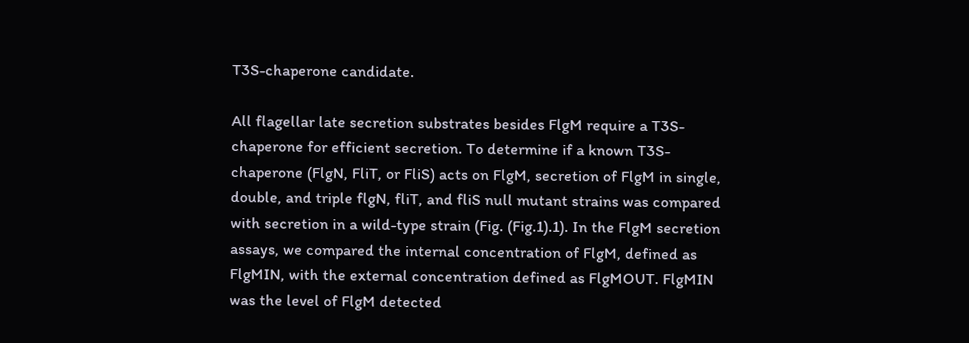T3S-chaperone candidate.

All flagellar late secretion substrates besides FlgM require a T3S-chaperone for efficient secretion. To determine if a known T3S-chaperone (FlgN, FliT, or FliS) acts on FlgM, secretion of FlgM in single, double, and triple flgN, fliT, and fliS null mutant strains was compared with secretion in a wild-type strain (Fig. (Fig.1).1). In the FlgM secretion assays, we compared the internal concentration of FlgM, defined as FlgMIN, with the external concentration defined as FlgMOUT. FlgMIN was the level of FlgM detected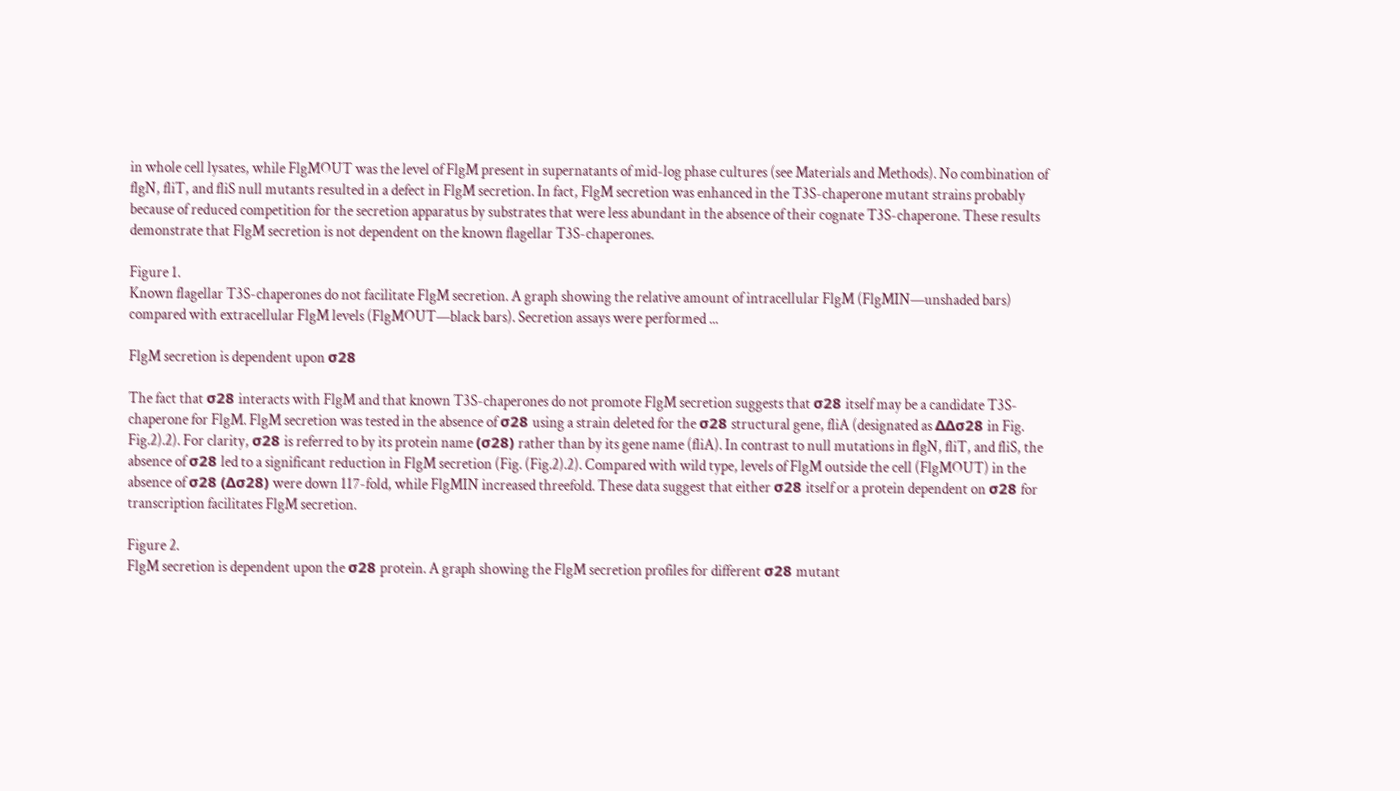in whole cell lysates, while FlgMOUT was the level of FlgM present in supernatants of mid-log phase cultures (see Materials and Methods). No combination of flgN, fliT, and fliS null mutants resulted in a defect in FlgM secretion. In fact, FlgM secretion was enhanced in the T3S-chaperone mutant strains probably because of reduced competition for the secretion apparatus by substrates that were less abundant in the absence of their cognate T3S-chaperone. These results demonstrate that FlgM secretion is not dependent on the known flagellar T3S-chaperones.

Figure 1.
Known flagellar T3S-chaperones do not facilitate FlgM secretion. A graph showing the relative amount of intracellular FlgM (FlgMIN—unshaded bars) compared with extracellular FlgM levels (FlgMOUT—black bars). Secretion assays were performed ...

FlgM secretion is dependent upon σ28

The fact that σ28 interacts with FlgM and that known T3S-chaperones do not promote FlgM secretion suggests that σ28 itself may be a candidate T3S-chaperone for FlgM. FlgM secretion was tested in the absence of σ28 using a strain deleted for the σ28 structural gene, fliA (designated as ΔΔσ28 in Fig. Fig.2).2). For clarity, σ28 is referred to by its protein name (σ28) rather than by its gene name (fliA). In contrast to null mutations in flgN, fliT, and fliS, the absence of σ28 led to a significant reduction in FlgM secretion (Fig. (Fig.2).2). Compared with wild type, levels of FlgM outside the cell (FlgMOUT) in the absence of σ28 (Δσ28) were down 117-fold, while FlgMIN increased threefold. These data suggest that either σ28 itself or a protein dependent on σ28 for transcription facilitates FlgM secretion.

Figure 2.
FlgM secretion is dependent upon the σ28 protein. A graph showing the FlgM secretion profiles for different σ28 mutant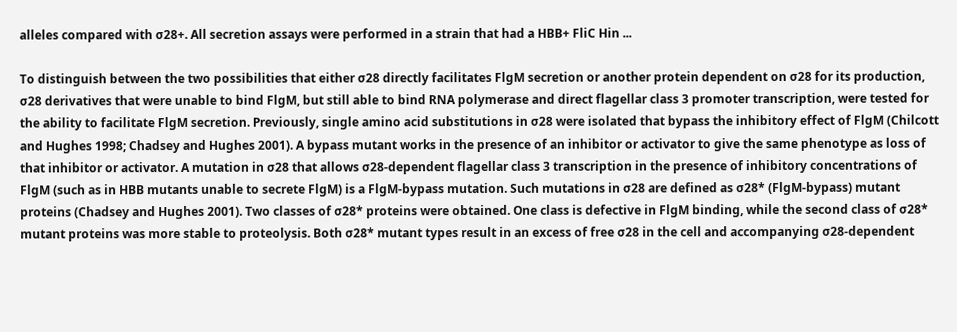alleles compared with σ28+. All secretion assays were performed in a strain that had a HBB+ FliC Hin ...

To distinguish between the two possibilities that either σ28 directly facilitates FlgM secretion or another protein dependent on σ28 for its production, σ28 derivatives that were unable to bind FlgM, but still able to bind RNA polymerase and direct flagellar class 3 promoter transcription, were tested for the ability to facilitate FlgM secretion. Previously, single amino acid substitutions in σ28 were isolated that bypass the inhibitory effect of FlgM (Chilcott and Hughes 1998; Chadsey and Hughes 2001). A bypass mutant works in the presence of an inhibitor or activator to give the same phenotype as loss of that inhibitor or activator. A mutation in σ28 that allows σ28-dependent flagellar class 3 transcription in the presence of inhibitory concentrations of FlgM (such as in HBB mutants unable to secrete FlgM) is a FlgM-bypass mutation. Such mutations in σ28 are defined as σ28* (FlgM-bypass) mutant proteins (Chadsey and Hughes 2001). Two classes of σ28* proteins were obtained. One class is defective in FlgM binding, while the second class of σ28* mutant proteins was more stable to proteolysis. Both σ28* mutant types result in an excess of free σ28 in the cell and accompanying σ28-dependent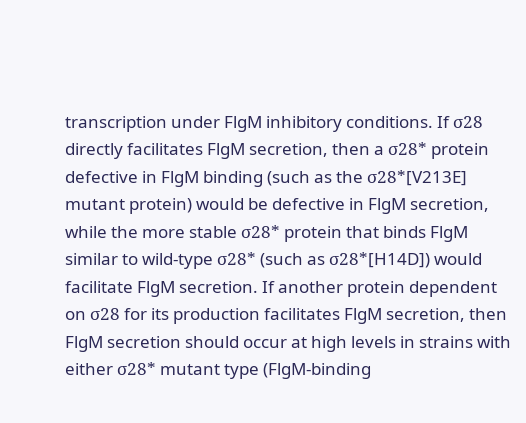transcription under FlgM inhibitory conditions. If σ28 directly facilitates FlgM secretion, then a σ28* protein defective in FlgM binding (such as the σ28*[V213E] mutant protein) would be defective in FlgM secretion, while the more stable σ28* protein that binds FlgM similar to wild-type σ28* (such as σ28*[H14D]) would facilitate FlgM secretion. If another protein dependent on σ28 for its production facilitates FlgM secretion, then FlgM secretion should occur at high levels in strains with either σ28* mutant type (FlgM-binding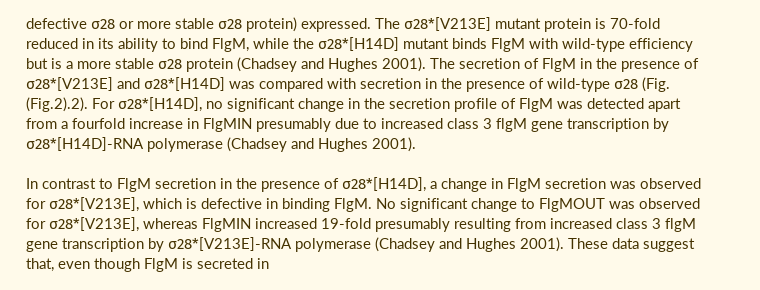defective σ28 or more stable σ28 protein) expressed. The σ28*[V213E] mutant protein is 70-fold reduced in its ability to bind FlgM, while the σ28*[H14D] mutant binds FlgM with wild-type efficiency but is a more stable σ28 protein (Chadsey and Hughes 2001). The secretion of FlgM in the presence of σ28*[V213E] and σ28*[H14D] was compared with secretion in the presence of wild-type σ28 (Fig. (Fig.2).2). For σ28*[H14D], no significant change in the secretion profile of FlgM was detected apart from a fourfold increase in FlgMIN presumably due to increased class 3 flgM gene transcription by σ28*[H14D]-RNA polymerase (Chadsey and Hughes 2001).

In contrast to FlgM secretion in the presence of σ28*[H14D], a change in FlgM secretion was observed for σ28*[V213E], which is defective in binding FlgM. No significant change to FlgMOUT was observed for σ28*[V213E], whereas FlgMIN increased 19-fold presumably resulting from increased class 3 flgM gene transcription by σ28*[V213E]-RNA polymerase (Chadsey and Hughes 2001). These data suggest that, even though FlgM is secreted in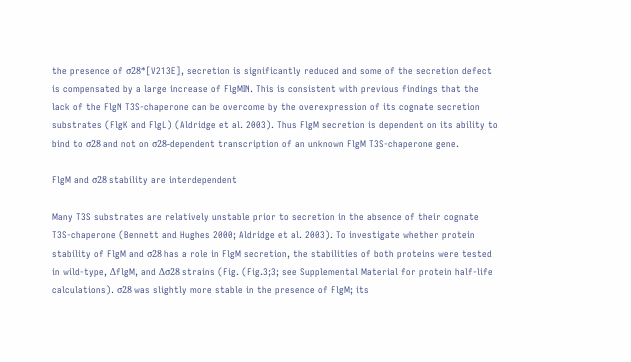the presence of σ28*[V213E], secretion is significantly reduced and some of the secretion defect is compensated by a large increase of FlgMIN. This is consistent with previous findings that the lack of the FlgN T3S-chaperone can be overcome by the overexpression of its cognate secretion substrates (FlgK and FlgL) (Aldridge et al. 2003). Thus FlgM secretion is dependent on its ability to bind to σ28 and not on σ28-dependent transcription of an unknown FlgM T3S-chaperone gene.

FlgM and σ28 stability are interdependent

Many T3S substrates are relatively unstable prior to secretion in the absence of their cognate T3S-chaperone (Bennett and Hughes 2000; Aldridge et al. 2003). To investigate whether protein stability of FlgM and σ28 has a role in FlgM secretion, the stabilities of both proteins were tested in wild-type, ΔflgM, and Δσ28 strains (Fig. (Fig.3;3; see Supplemental Material for protein half-life calculations). σ28 was slightly more stable in the presence of FlgM; its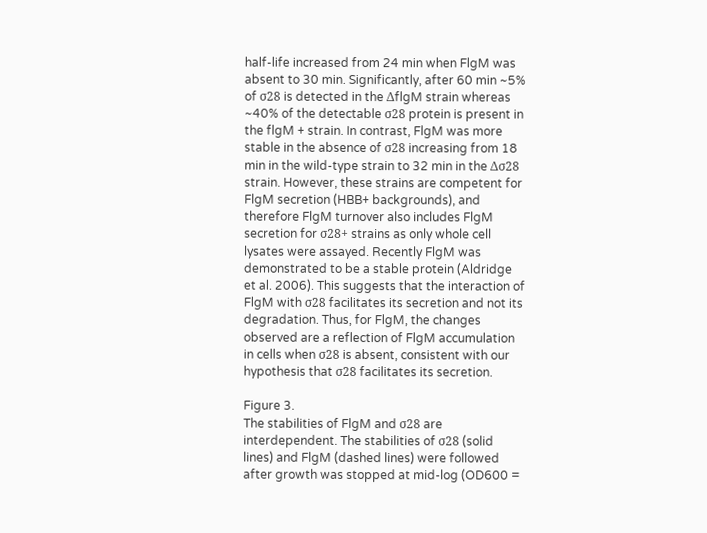half-life increased from 24 min when FlgM was absent to 30 min. Significantly, after 60 min ~5% of σ28 is detected in the ΔflgM strain whereas ~40% of the detectable σ28 protein is present in the flgM + strain. In contrast, FlgM was more stable in the absence of σ28 increasing from 18 min in the wild-type strain to 32 min in the Δσ28 strain. However, these strains are competent for FlgM secretion (HBB+ backgrounds), and therefore FlgM turnover also includes FlgM secretion for σ28+ strains as only whole cell lysates were assayed. Recently FlgM was demonstrated to be a stable protein (Aldridge et al. 2006). This suggests that the interaction of FlgM with σ28 facilitates its secretion and not its degradation. Thus, for FlgM, the changes observed are a reflection of FlgM accumulation in cells when σ28 is absent, consistent with our hypothesis that σ28 facilitates its secretion.

Figure 3.
The stabilities of FlgM and σ28 are interdependent. The stabilities of σ28 (solid lines) and FlgM (dashed lines) were followed after growth was stopped at mid-log (OD600 =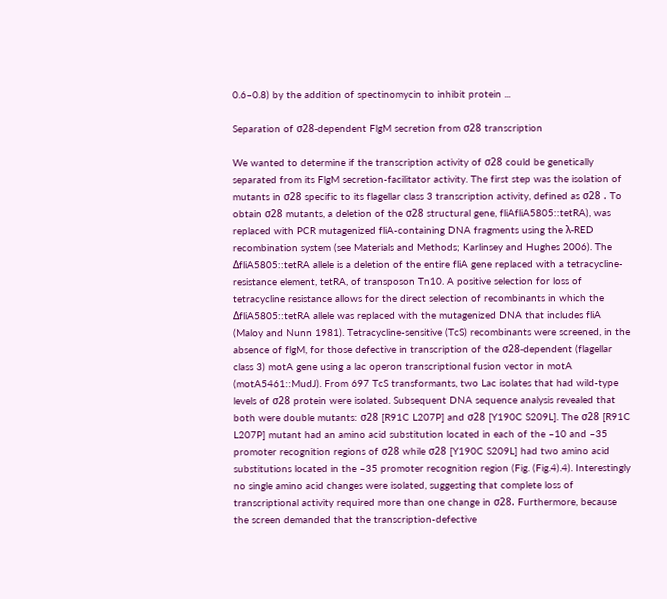0.6–0.8) by the addition of spectinomycin to inhibit protein ...

Separation of σ28-dependent FlgM secretion from σ28 transcription

We wanted to determine if the transcription activity of σ28 could be genetically separated from its FlgM secretion-facilitator activity. The first step was the isolation of mutants in σ28 specific to its flagellar class 3 transcription activity, defined as σ28 . To obtain σ28 mutants, a deletion of the σ28 structural gene, fliAfliA5805::tetRA), was replaced with PCR mutagenized fliA-containing DNA fragments using the λ-RED recombination system (see Materials and Methods; Karlinsey and Hughes 2006). The ΔfliA5805::tetRA allele is a deletion of the entire fliA gene replaced with a tetracycline-resistance element, tetRA, of transposon Tn10. A positive selection for loss of tetracycline resistance allows for the direct selection of recombinants in which the ΔfliA5805::tetRA allele was replaced with the mutagenized DNA that includes fliA (Maloy and Nunn 1981). Tetracycline-sensitive (TcS) recombinants were screened, in the absence of flgM, for those defective in transcription of the σ28-dependent (flagellar class 3) motA gene using a lac operon transcriptional fusion vector in motA (motA5461::MudJ). From 697 TcS transformants, two Lac isolates that had wild-type levels of σ28 protein were isolated. Subsequent DNA sequence analysis revealed that both were double mutants: σ28 [R91C L207P] and σ28 [Y190C S209L]. The σ28 [R91C L207P] mutant had an amino acid substitution located in each of the –10 and –35 promoter recognition regions of σ28 while σ28 [Y190C S209L] had two amino acid substitutions located in the –35 promoter recognition region (Fig. (Fig.4).4). Interestingly no single amino acid changes were isolated, suggesting that complete loss of transcriptional activity required more than one change in σ28. Furthermore, because the screen demanded that the transcription-defective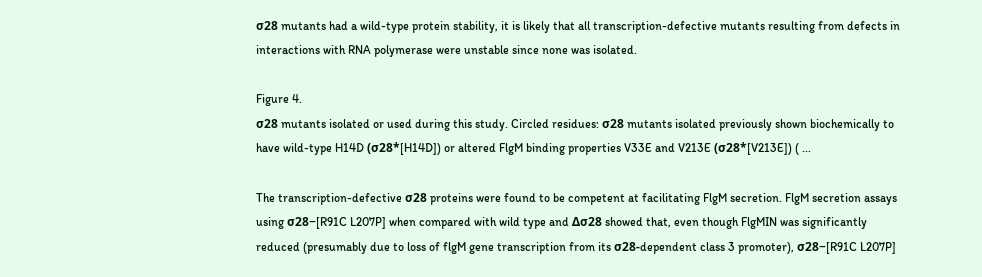σ28 mutants had a wild-type protein stability, it is likely that all transcription-defective mutants resulting from defects in interactions with RNA polymerase were unstable since none was isolated.

Figure 4.
σ28 mutants isolated or used during this study. Circled residues: σ28 mutants isolated previously shown biochemically to have wild-type H14D (σ28*[H14D]) or altered FlgM binding properties V33E and V213E (σ28*[V213E]) ( ...

The transcription-defective σ28 proteins were found to be competent at facilitating FlgM secretion. FlgM secretion assays using σ28−[R91C L207P] when compared with wild type and Δσ28 showed that, even though FlgMIN was significantly reduced (presumably due to loss of flgM gene transcription from its σ28-dependent class 3 promoter), σ28−[R91C L207P]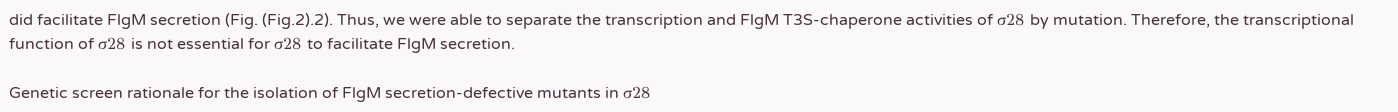did facilitate FlgM secretion (Fig. (Fig.2).2). Thus, we were able to separate the transcription and FlgM T3S-chaperone activities of σ28 by mutation. Therefore, the transcriptional function of σ28 is not essential for σ28 to facilitate FlgM secretion.

Genetic screen rationale for the isolation of FlgM secretion-defective mutants in σ28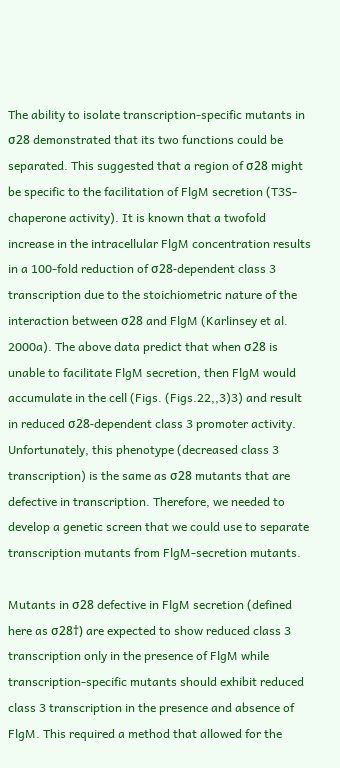The ability to isolate transcription-specific mutants in σ28 demonstrated that its two functions could be separated. This suggested that a region of σ28 might be specific to the facilitation of FlgM secretion (T3S-chaperone activity). It is known that a twofold increase in the intracellular FlgM concentration results in a 100-fold reduction of σ28-dependent class 3 transcription due to the stoichiometric nature of the interaction between σ28 and FlgM (Karlinsey et al. 2000a). The above data predict that when σ28 is unable to facilitate FlgM secretion, then FlgM would accumulate in the cell (Figs. (Figs.22,,3)3) and result in reduced σ28-dependent class 3 promoter activity. Unfortunately, this phenotype (decreased class 3 transcription) is the same as σ28 mutants that are defective in transcription. Therefore, we needed to develop a genetic screen that we could use to separate transcription mutants from FlgM-secretion mutants.

Mutants in σ28 defective in FlgM secretion (defined here as σ28†) are expected to show reduced class 3 transcription only in the presence of FlgM while transcription-specific mutants should exhibit reduced class 3 transcription in the presence and absence of FlgM. This required a method that allowed for the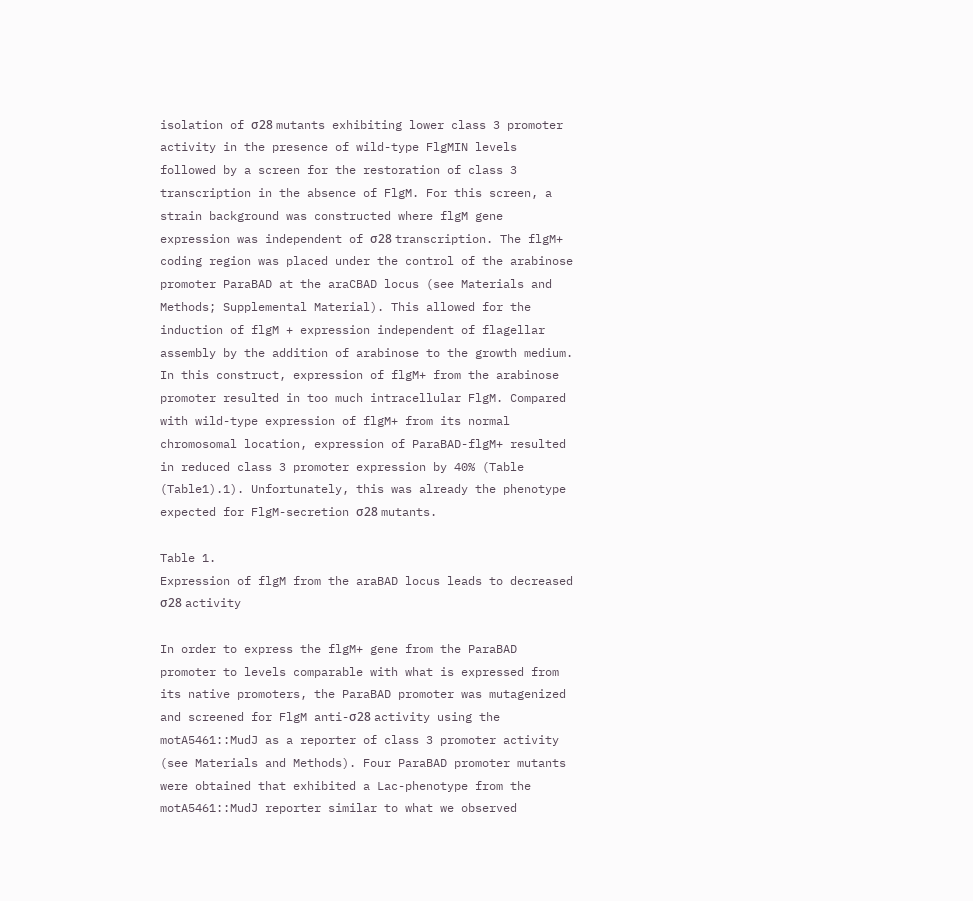isolation of σ28 mutants exhibiting lower class 3 promoter activity in the presence of wild-type FlgMIN levels followed by a screen for the restoration of class 3 transcription in the absence of FlgM. For this screen, a strain background was constructed where flgM gene expression was independent of σ28 transcription. The flgM+ coding region was placed under the control of the arabinose promoter ParaBAD at the araCBAD locus (see Materials and Methods; Supplemental Material). This allowed for the induction of flgM + expression independent of flagellar assembly by the addition of arabinose to the growth medium. In this construct, expression of flgM+ from the arabinose promoter resulted in too much intracellular FlgM. Compared with wild-type expression of flgM+ from its normal chromosomal location, expression of ParaBAD-flgM+ resulted in reduced class 3 promoter expression by 40% (Table (Table1).1). Unfortunately, this was already the phenotype expected for FlgM-secretion σ28 mutants.

Table 1.
Expression of flgM from the araBAD locus leads to decreased σ28 activity

In order to express the flgM+ gene from the ParaBAD promoter to levels comparable with what is expressed from its native promoters, the ParaBAD promoter was mutagenized and screened for FlgM anti-σ28 activity using the motA5461::MudJ as a reporter of class 3 promoter activity (see Materials and Methods). Four ParaBAD promoter mutants were obtained that exhibited a Lac-phenotype from the motA5461::MudJ reporter similar to what we observed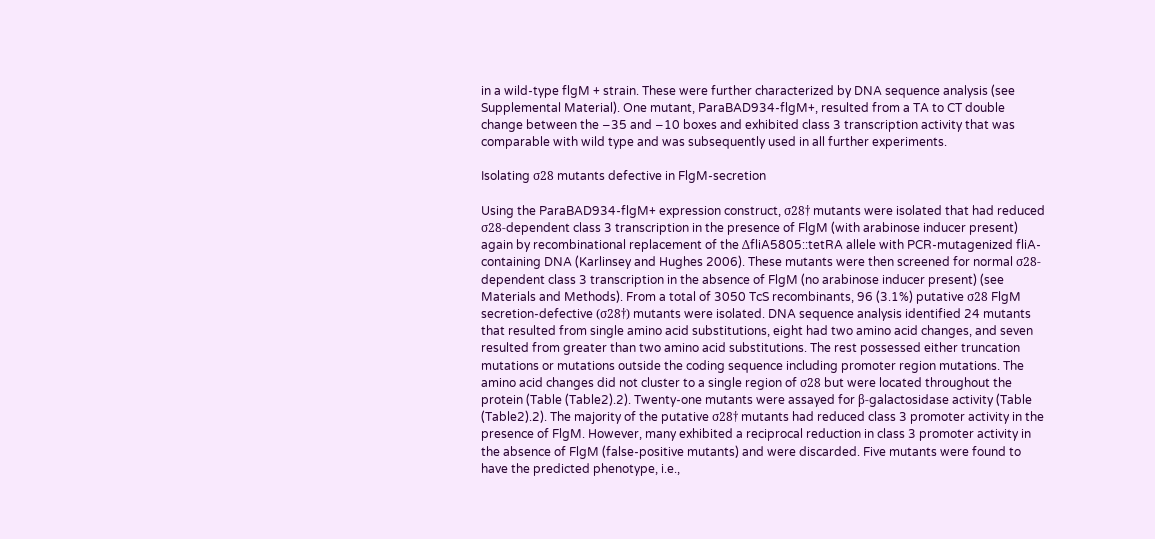in a wild-type flgM + strain. These were further characterized by DNA sequence analysis (see Supplemental Material). One mutant, ParaBAD934-flgM+, resulted from a TA to CT double change between the −35 and −10 boxes and exhibited class 3 transcription activity that was comparable with wild type and was subsequently used in all further experiments.

Isolating σ28 mutants defective in FlgM-secretion

Using the ParaBAD934-flgM+ expression construct, σ28† mutants were isolated that had reduced σ28-dependent class 3 transcription in the presence of FlgM (with arabinose inducer present) again by recombinational replacement of the ΔfliA5805::tetRA allele with PCR-mutagenized fliA-containing DNA (Karlinsey and Hughes 2006). These mutants were then screened for normal σ28-dependent class 3 transcription in the absence of FlgM (no arabinose inducer present) (see Materials and Methods). From a total of 3050 TcS recombinants, 96 (3.1%) putative σ28 FlgM secretion-defective (σ28†) mutants were isolated. DNA sequence analysis identified 24 mutants that resulted from single amino acid substitutions, eight had two amino acid changes, and seven resulted from greater than two amino acid substitutions. The rest possessed either truncation mutations or mutations outside the coding sequence including promoter region mutations. The amino acid changes did not cluster to a single region of σ28 but were located throughout the protein (Table (Table2).2). Twenty-one mutants were assayed for β-galactosidase activity (Table (Table2).2). The majority of the putative σ28† mutants had reduced class 3 promoter activity in the presence of FlgM. However, many exhibited a reciprocal reduction in class 3 promoter activity in the absence of FlgM (false-positive mutants) and were discarded. Five mutants were found to have the predicted phenotype, i.e.,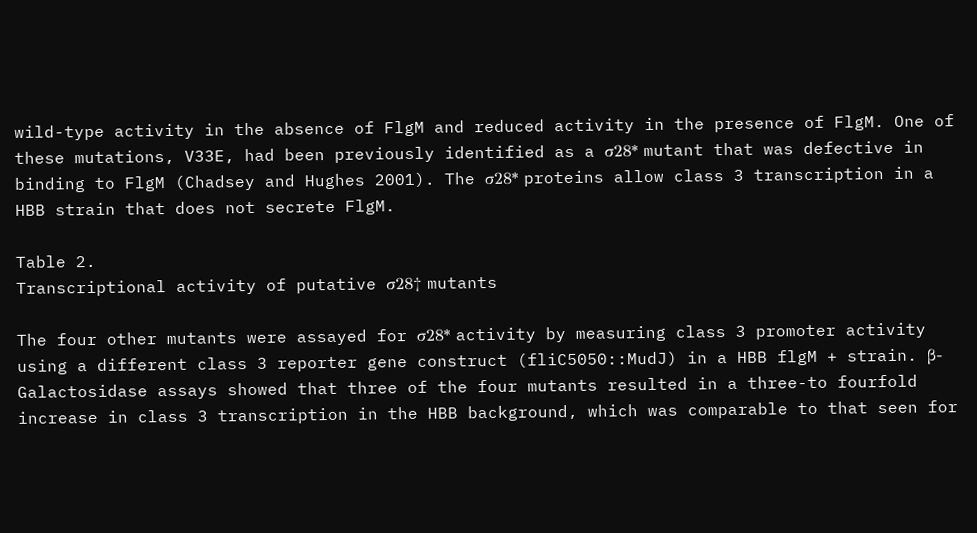wild-type activity in the absence of FlgM and reduced activity in the presence of FlgM. One of these mutations, V33E, had been previously identified as a σ28* mutant that was defective in binding to FlgM (Chadsey and Hughes 2001). The σ28* proteins allow class 3 transcription in a HBB strain that does not secrete FlgM.

Table 2.
Transcriptional activity of putative σ28† mutants

The four other mutants were assayed for σ28* activity by measuring class 3 promoter activity using a different class 3 reporter gene construct (fliC5050::MudJ) in a HBB flgM + strain. β-Galactosidase assays showed that three of the four mutants resulted in a three-to fourfold increase in class 3 transcription in the HBB background, which was comparable to that seen for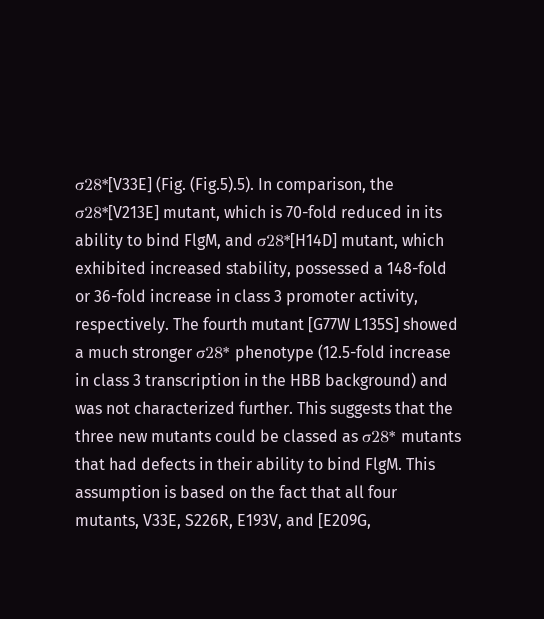σ28*[V33E] (Fig. (Fig.5).5). In comparison, the σ28*[V213E] mutant, which is 70-fold reduced in its ability to bind FlgM, and σ28*[H14D] mutant, which exhibited increased stability, possessed a 148-fold or 36-fold increase in class 3 promoter activity, respectively. The fourth mutant [G77W L135S] showed a much stronger σ28* phenotype (12.5-fold increase in class 3 transcription in the HBB background) and was not characterized further. This suggests that the three new mutants could be classed as σ28* mutants that had defects in their ability to bind FlgM. This assumption is based on the fact that all four mutants, V33E, S226R, E193V, and [E209G,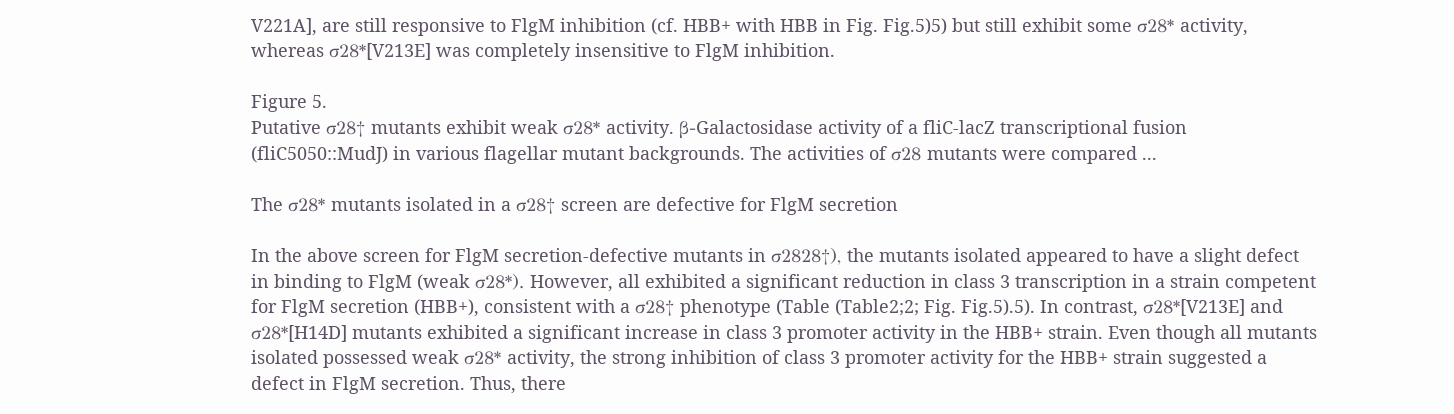V221A], are still responsive to FlgM inhibition (cf. HBB+ with HBB in Fig. Fig.5)5) but still exhibit some σ28* activity, whereas σ28*[V213E] was completely insensitive to FlgM inhibition.

Figure 5.
Putative σ28† mutants exhibit weak σ28* activity. β-Galactosidase activity of a fliC-lacZ transcriptional fusion (fliC5050::MudJ) in various flagellar mutant backgrounds. The activities of σ28 mutants were compared ...

The σ28* mutants isolated in a σ28† screen are defective for FlgM secretion

In the above screen for FlgM secretion-defective mutants in σ2828†), the mutants isolated appeared to have a slight defect in binding to FlgM (weak σ28*). However, all exhibited a significant reduction in class 3 transcription in a strain competent for FlgM secretion (HBB+), consistent with a σ28† phenotype (Table (Table2;2; Fig. Fig.5).5). In contrast, σ28*[V213E] and σ28*[H14D] mutants exhibited a significant increase in class 3 promoter activity in the HBB+ strain. Even though all mutants isolated possessed weak σ28* activity, the strong inhibition of class 3 promoter activity for the HBB+ strain suggested a defect in FlgM secretion. Thus, there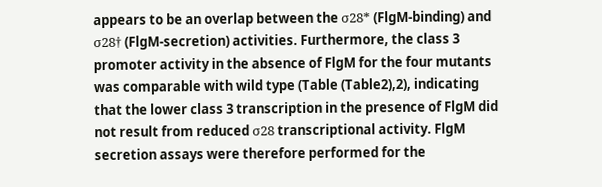appears to be an overlap between the σ28* (FlgM-binding) and σ28† (FlgM-secretion) activities. Furthermore, the class 3 promoter activity in the absence of FlgM for the four mutants was comparable with wild type (Table (Table2),2), indicating that the lower class 3 transcription in the presence of FlgM did not result from reduced σ28 transcriptional activity. FlgM secretion assays were therefore performed for the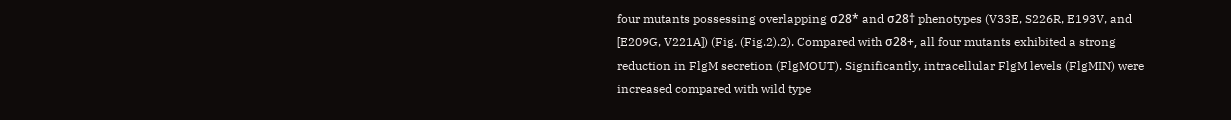four mutants possessing overlapping σ28* and σ28† phenotypes (V33E, S226R, E193V, and [E209G, V221A]) (Fig. (Fig.2).2). Compared with σ28+, all four mutants exhibited a strong reduction in FlgM secretion (FlgMOUT). Significantly, intracellular FlgM levels (FlgMIN) were increased compared with wild type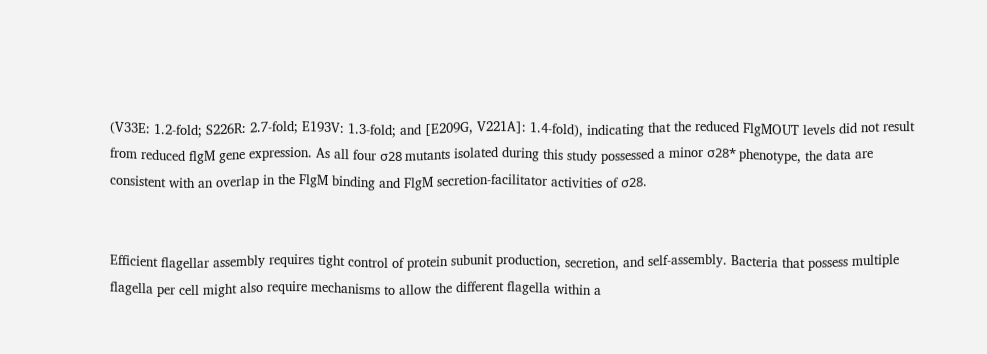(V33E: 1.2-fold; S226R: 2.7-fold; E193V: 1.3-fold; and [E209G, V221A]: 1.4-fold), indicating that the reduced FlgMOUT levels did not result from reduced flgM gene expression. As all four σ28 mutants isolated during this study possessed a minor σ28* phenotype, the data are consistent with an overlap in the FlgM binding and FlgM secretion-facilitator activities of σ28.


Efficient flagellar assembly requires tight control of protein subunit production, secretion, and self-assembly. Bacteria that possess multiple flagella per cell might also require mechanisms to allow the different flagella within a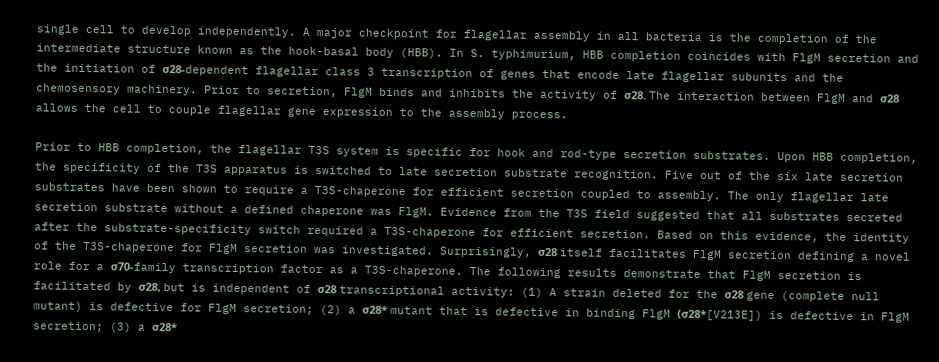single cell to develop independently. A major checkpoint for flagellar assembly in all bacteria is the completion of the intermediate structure known as the hook-basal body (HBB). In S. typhimurium, HBB completion coincides with FlgM secretion and the initiation of σ28-dependent flagellar class 3 transcription of genes that encode late flagellar subunits and the chemosensory machinery. Prior to secretion, FlgM binds and inhibits the activity of σ28. The interaction between FlgM and σ28 allows the cell to couple flagellar gene expression to the assembly process.

Prior to HBB completion, the flagellar T3S system is specific for hook and rod-type secretion substrates. Upon HBB completion, the specificity of the T3S apparatus is switched to late secretion substrate recognition. Five out of the six late secretion substrates have been shown to require a T3S-chaperone for efficient secretion coupled to assembly. The only flagellar late secretion substrate without a defined chaperone was FlgM. Evidence from the T3S field suggested that all substrates secreted after the substrate-specificity switch required a T3S-chaperone for efficient secretion. Based on this evidence, the identity of the T3S-chaperone for FlgM secretion was investigated. Surprisingly, σ28 itself facilitates FlgM secretion defining a novel role for a σ70-family transcription factor as a T3S-chaperone. The following results demonstrate that FlgM secretion is facilitated by σ28, but is independent of σ28 transcriptional activity: (1) A strain deleted for the σ28 gene (complete null mutant) is defective for FlgM secretion; (2) a σ28* mutant that is defective in binding FlgM (σ28*[V213E]) is defective in FlgM secretion; (3) a σ28*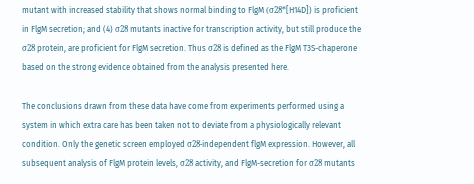mutant with increased stability that shows normal binding to FlgM (σ28*[H14D]) is proficient in FlgM secretion; and (4) σ28 mutants inactive for transcription activity, but still produce the σ28 protein, are proficient for FlgM secretion. Thus σ28 is defined as the FlgM T3S-chaperone based on the strong evidence obtained from the analysis presented here.

The conclusions drawn from these data have come from experiments performed using a system in which extra care has been taken not to deviate from a physiologically relevant condition. Only the genetic screen employed σ28-independent flgM expression. However, all subsequent analysis of FlgM protein levels, σ28 activity, and FlgM-secretion for σ28 mutants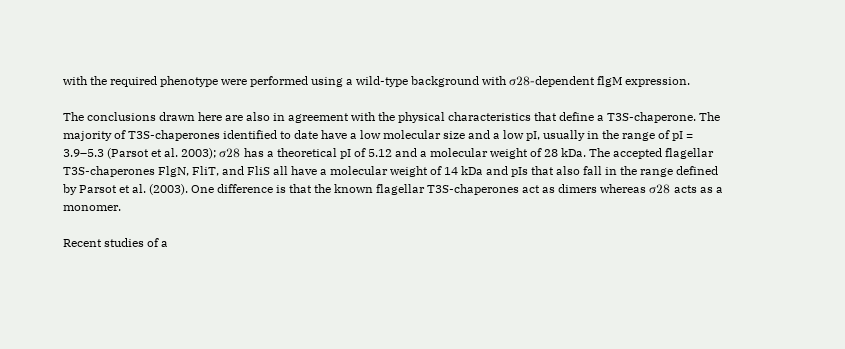with the required phenotype were performed using a wild-type background with σ28-dependent flgM expression.

The conclusions drawn here are also in agreement with the physical characteristics that define a T3S-chaperone. The majority of T3S-chaperones identified to date have a low molecular size and a low pI, usually in the range of pI = 3.9–5.3 (Parsot et al. 2003); σ28 has a theoretical pI of 5.12 and a molecular weight of 28 kDa. The accepted flagellar T3S-chaperones FlgN, FliT, and FliS all have a molecular weight of 14 kDa and pIs that also fall in the range defined by Parsot et al. (2003). One difference is that the known flagellar T3S-chaperones act as dimers whereas σ28 acts as a monomer.

Recent studies of a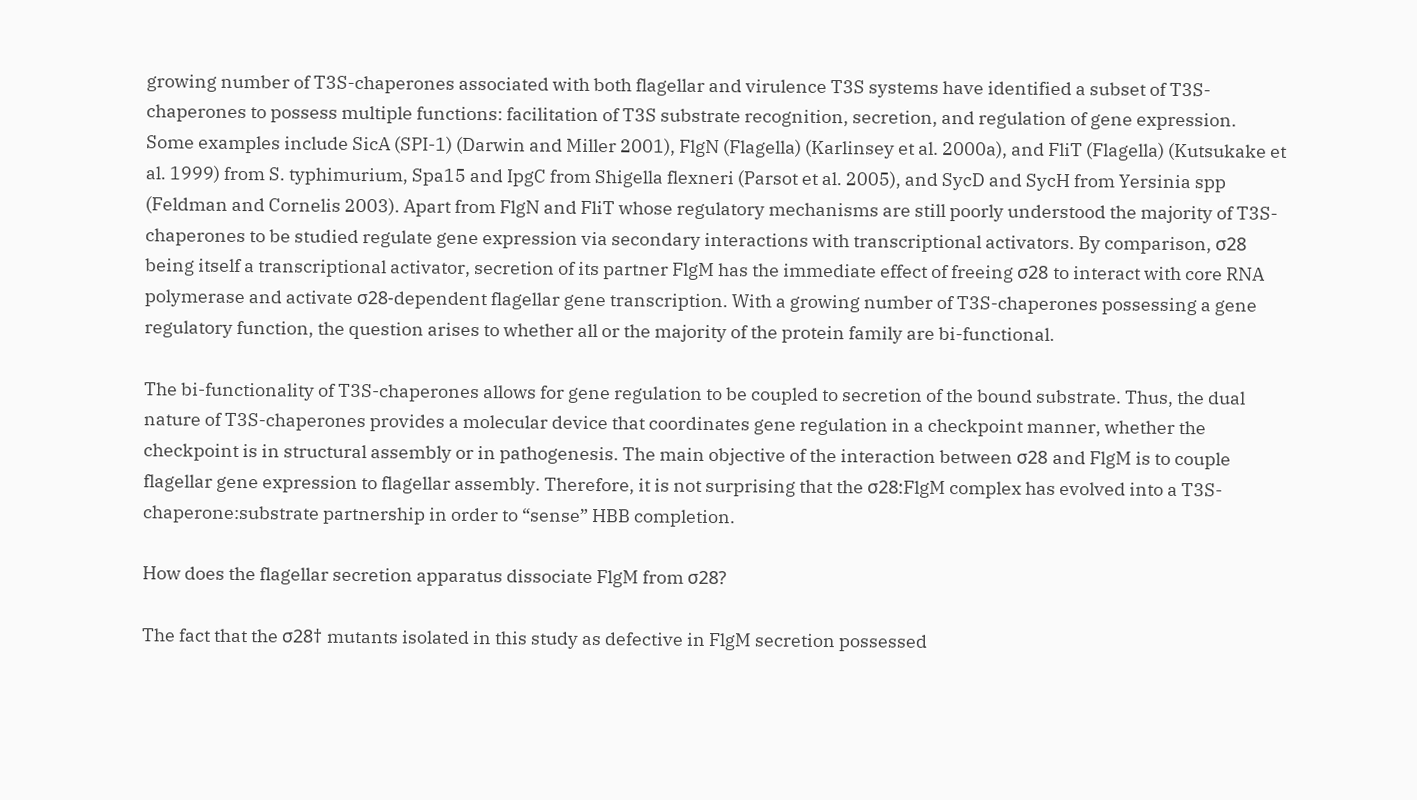growing number of T3S-chaperones associated with both flagellar and virulence T3S systems have identified a subset of T3S-chaperones to possess multiple functions: facilitation of T3S substrate recognition, secretion, and regulation of gene expression. Some examples include SicA (SPI-1) (Darwin and Miller 2001), FlgN (Flagella) (Karlinsey et al. 2000a), and FliT (Flagella) (Kutsukake et al. 1999) from S. typhimurium, Spa15 and IpgC from Shigella flexneri (Parsot et al. 2005), and SycD and SycH from Yersinia spp (Feldman and Cornelis 2003). Apart from FlgN and FliT whose regulatory mechanisms are still poorly understood the majority of T3S-chaperones to be studied regulate gene expression via secondary interactions with transcriptional activators. By comparison, σ28 being itself a transcriptional activator, secretion of its partner FlgM has the immediate effect of freeing σ28 to interact with core RNA polymerase and activate σ28-dependent flagellar gene transcription. With a growing number of T3S-chaperones possessing a gene regulatory function, the question arises to whether all or the majority of the protein family are bi-functional.

The bi-functionality of T3S-chaperones allows for gene regulation to be coupled to secretion of the bound substrate. Thus, the dual nature of T3S-chaperones provides a molecular device that coordinates gene regulation in a checkpoint manner, whether the checkpoint is in structural assembly or in pathogenesis. The main objective of the interaction between σ28 and FlgM is to couple flagellar gene expression to flagellar assembly. Therefore, it is not surprising that the σ28:FlgM complex has evolved into a T3S-chaperone:substrate partnership in order to “sense” HBB completion.

How does the flagellar secretion apparatus dissociate FlgM from σ28?

The fact that the σ28† mutants isolated in this study as defective in FlgM secretion possessed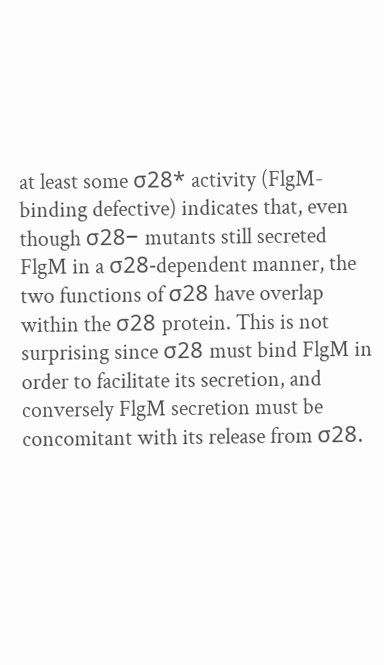at least some σ28* activity (FlgM-binding defective) indicates that, even though σ28− mutants still secreted FlgM in a σ28-dependent manner, the two functions of σ28 have overlap within the σ28 protein. This is not surprising since σ28 must bind FlgM in order to facilitate its secretion, and conversely FlgM secretion must be concomitant with its release from σ28.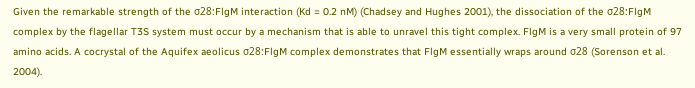Given the remarkable strength of the σ28:FlgM interaction (Kd = 0.2 nM) (Chadsey and Hughes 2001), the dissociation of the σ28:FlgM complex by the flagellar T3S system must occur by a mechanism that is able to unravel this tight complex. FlgM is a very small protein of 97 amino acids. A cocrystal of the Aquifex aeolicus σ28:FlgM complex demonstrates that FlgM essentially wraps around σ28 (Sorenson et al. 2004).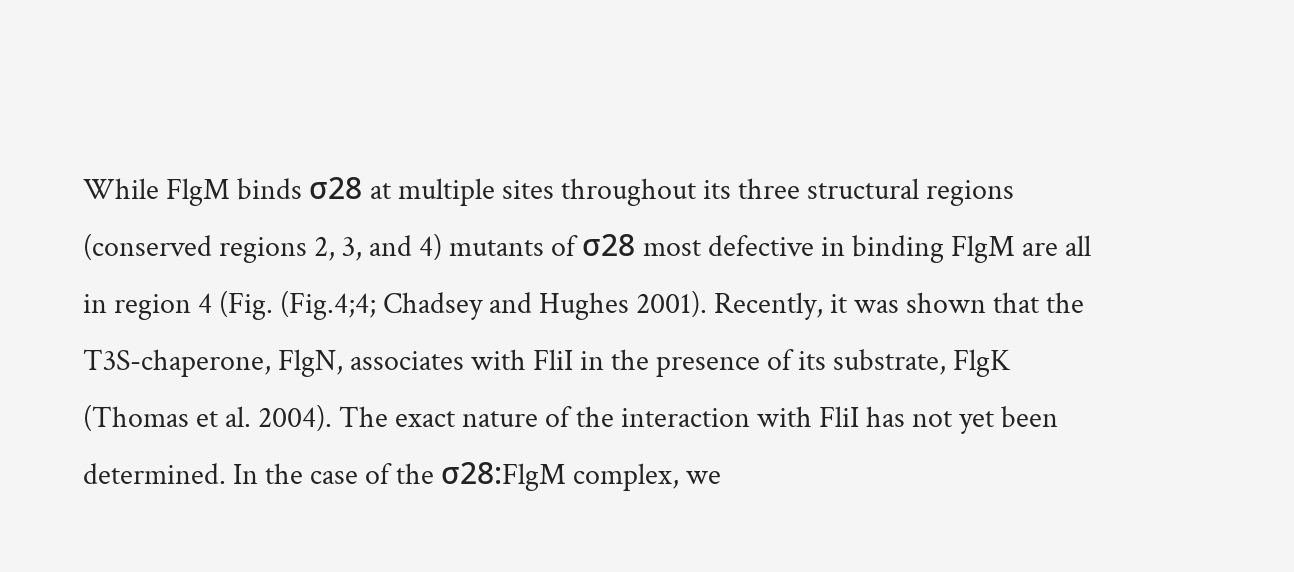While FlgM binds σ28 at multiple sites throughout its three structural regions (conserved regions 2, 3, and 4) mutants of σ28 most defective in binding FlgM are all in region 4 (Fig. (Fig.4;4; Chadsey and Hughes 2001). Recently, it was shown that the T3S-chaperone, FlgN, associates with FliI in the presence of its substrate, FlgK (Thomas et al. 2004). The exact nature of the interaction with FliI has not yet been determined. In the case of the σ28:FlgM complex, we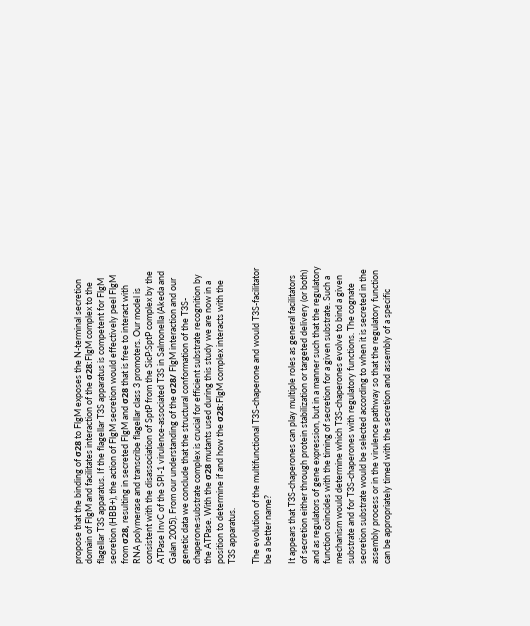propose that the binding of σ28 to FlgM exposes the N-terminal secretion domain of FlgM and facilitates interaction of the σ28:FlgM complex to the flagellar T3S apparatus. If the flagellar T3S apparatus is competent for FlgM secretion (HBB+), the action of FlgM secretion would effectively peel FlgM from σ28, resulting in secreted FlgM and σ28 that is free to interact with RNA polymerase and transcribe flagellar class 3 promoters. Our model is consistent with the disassociation of SptP from the SicP:SptP complex by the ATPase InvC of the SPI-1 virulence-associated T3S in Salmonella (Akeda and Galan 2005). From our understanding of the σ28/ FlgM interaction and our genetic data we conclude that the structural conformation of the T3S-chaperone:substrate complex is crucial for efficient substrate recognition by the ATPase. With the σ28 mutants used during this study we are now in a position to determine if and how the σ28:FlgM complex interacts with the T3S apparatus.

The evolution of the multifunctional T3S-chaperone and would T3S-facilitator be a better name?

It appears that T3S-chaperones can play multiple roles as general facilitators of secretion either through protein stabilization or targeted delivery (or both) and as regulators of gene expression, but in a manner such that the regulatory function coincides with the timing of secretion for a given substrate. Such a mechanism would determine which T3S-chaperones evolve to bind a given substrate and for T3S-chaperones with regulatory functions. The cognate secretion substrate would be selected according to when it is secreted in the assembly process or in the virulence pathway so that the regulatory function can be appropriately timed with the secretion and assembly of a specific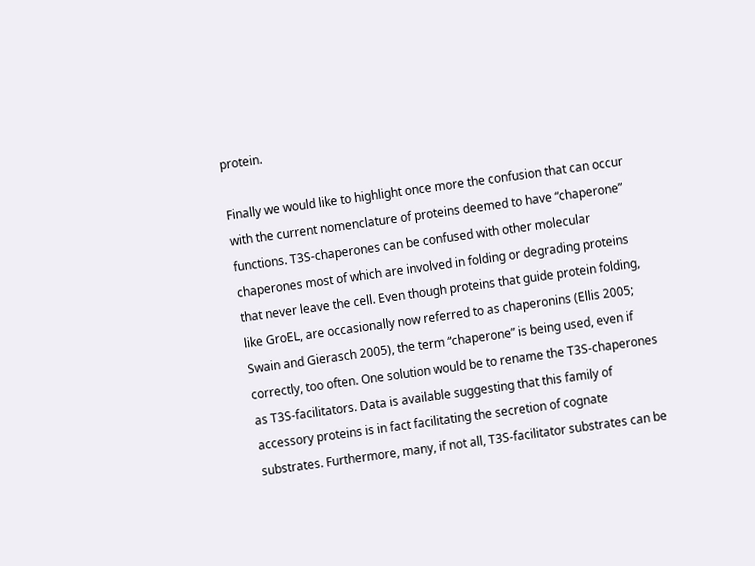protein.

Finally we would like to highlight once more the confusion that can occur with the current nomenclature of proteins deemed to have “chaperone” functions. T3S-chaperones can be confused with other molecular chaperones most of which are involved in folding or degrading proteins that never leave the cell. Even though proteins that guide protein folding, like GroEL, are occasionally now referred to as chaperonins (Ellis 2005; Swain and Gierasch 2005), the term “chaperone” is being used, even if correctly, too often. One solution would be to rename the T3S-chaperones as T3S-facilitators. Data is available suggesting that this family of accessory proteins is in fact facilitating the secretion of cognate substrates. Furthermore, many, if not all, T3S-facilitator substrates can be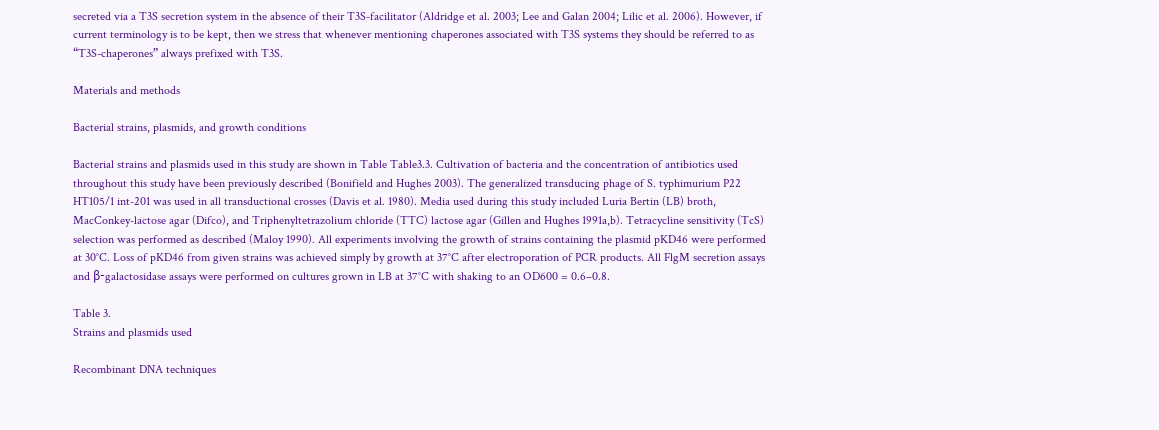secreted via a T3S secretion system in the absence of their T3S-facilitator (Aldridge et al. 2003; Lee and Galan 2004; Lilic et al. 2006). However, if current terminology is to be kept, then we stress that whenever mentioning chaperones associated with T3S systems they should be referred to as “T3S-chaperones” always prefixed with T3S.

Materials and methods

Bacterial strains, plasmids, and growth conditions

Bacterial strains and plasmids used in this study are shown in Table Table3.3. Cultivation of bacteria and the concentration of antibiotics used throughout this study have been previously described (Bonifield and Hughes 2003). The generalized transducing phage of S. typhimurium P22 HT105/1 int-201 was used in all transductional crosses (Davis et al. 1980). Media used during this study included Luria Bertin (LB) broth, MacConkey-lactose agar (Difco), and Triphenyltetrazolium chloride (TTC) lactose agar (Gillen and Hughes 1991a,b). Tetracycline sensitivity (TcS) selection was performed as described (Maloy 1990). All experiments involving the growth of strains containing the plasmid pKD46 were performed at 30°C. Loss of pKD46 from given strains was achieved simply by growth at 37°C after electroporation of PCR products. All FlgM secretion assays and β-galactosidase assays were performed on cultures grown in LB at 37°C with shaking to an OD600 = 0.6–0.8.

Table 3.
Strains and plasmids used

Recombinant DNA techniques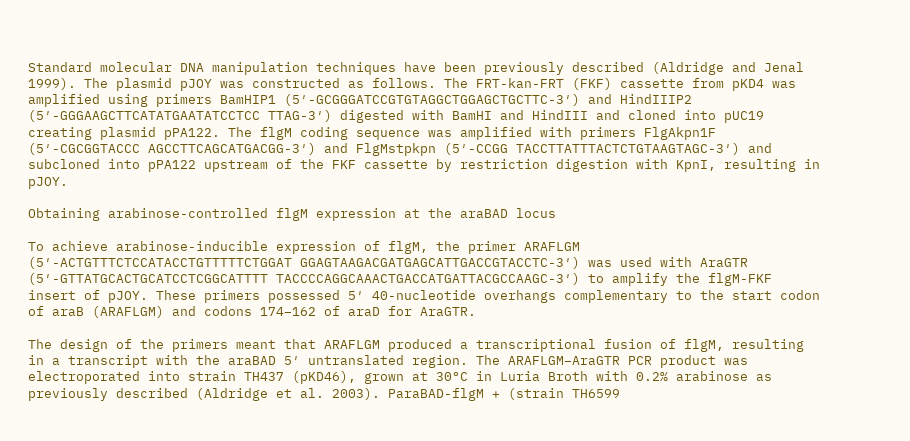Standard molecular DNA manipulation techniques have been previously described (Aldridge and Jenal 1999). The plasmid pJOY was constructed as follows. The FRT-kan-FRT (FKF) cassette from pKD4 was amplified using primers BamHIP1 (5′-GCGGGATCCGTGTAGGCTGGAGCTGCTTC-3′) and HindIIIP2 (5′-GGGAAGCTTCATATGAATATCCTCC TTAG-3′) digested with BamHI and HindIII and cloned into pUC19 creating plasmid pPA122. The flgM coding sequence was amplified with primers FlgAkpn1F (5′-CGCGGTACCC AGCCTTCAGCATGACGG-3′) and FlgMstpkpn (5′-CCGG TACCTTATTTACTCTGTAAGTAGC-3′) and subcloned into pPA122 upstream of the FKF cassette by restriction digestion with KpnI, resulting in pJOY.

Obtaining arabinose-controlled flgM expression at the araBAD locus

To achieve arabinose-inducible expression of flgM, the primer ARAFLGM (5′-ACTGTTTCTCCATACCTGTTTTTCTGGAT GGAGTAAGACGATGAGCATTGACCGTACCTC-3′) was used with AraGTR (5′-GTTATGCACTGCATCCTCGGCATTTT TACCCCAGGCAAACTGACCATGATTACGCCAAGC-3′) to amplify the flgM-FKF insert of pJOY. These primers possessed 5′ 40-nucleotide overhangs complementary to the start codon of araB (ARAFLGM) and codons 174–162 of araD for AraGTR.

The design of the primers meant that ARAFLGM produced a transcriptional fusion of flgM, resulting in a transcript with the araBAD 5′ untranslated region. The ARAFLGM–AraGTR PCR product was electroporated into strain TH437 (pKD46), grown at 30°C in Luria Broth with 0.2% arabinose as previously described (Aldridge et al. 2003). ParaBAD-flgM + (strain TH6599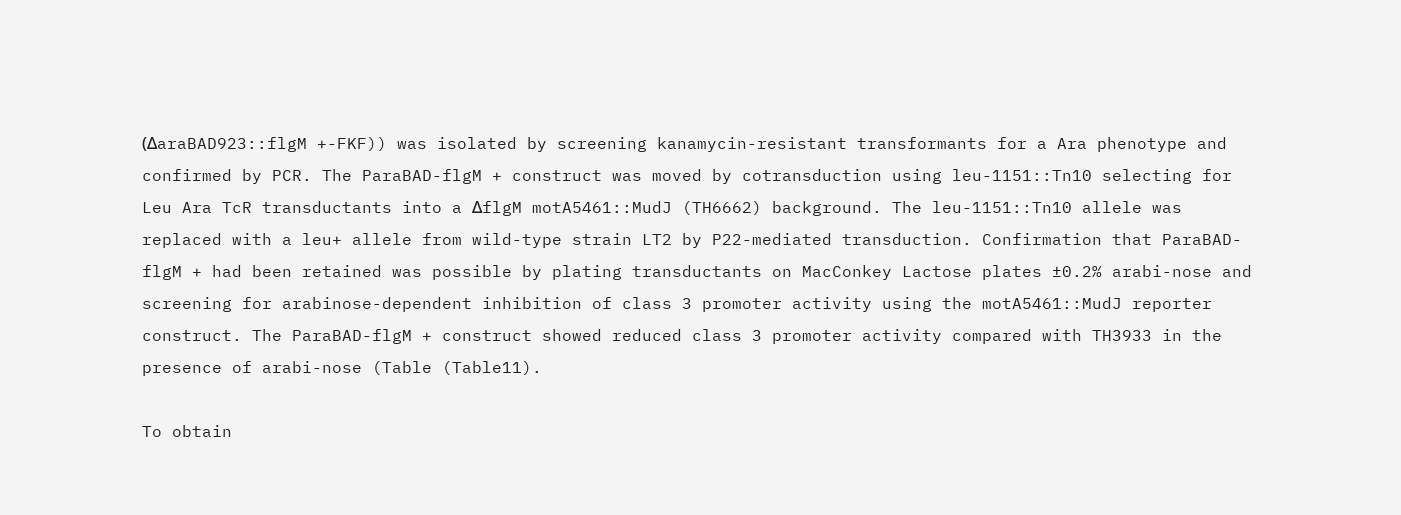(ΔaraBAD923::flgM +-FKF)) was isolated by screening kanamycin-resistant transformants for a Ara phenotype and confirmed by PCR. The ParaBAD-flgM + construct was moved by cotransduction using leu-1151::Tn10 selecting for Leu Ara TcR transductants into a ΔflgM motA5461::MudJ (TH6662) background. The leu-1151::Tn10 allele was replaced with a leu+ allele from wild-type strain LT2 by P22-mediated transduction. Confirmation that ParaBAD-flgM + had been retained was possible by plating transductants on MacConkey Lactose plates ±0.2% arabi-nose and screening for arabinose-dependent inhibition of class 3 promoter activity using the motA5461::MudJ reporter construct. The ParaBAD-flgM + construct showed reduced class 3 promoter activity compared with TH3933 in the presence of arabi-nose (Table (Table11).

To obtain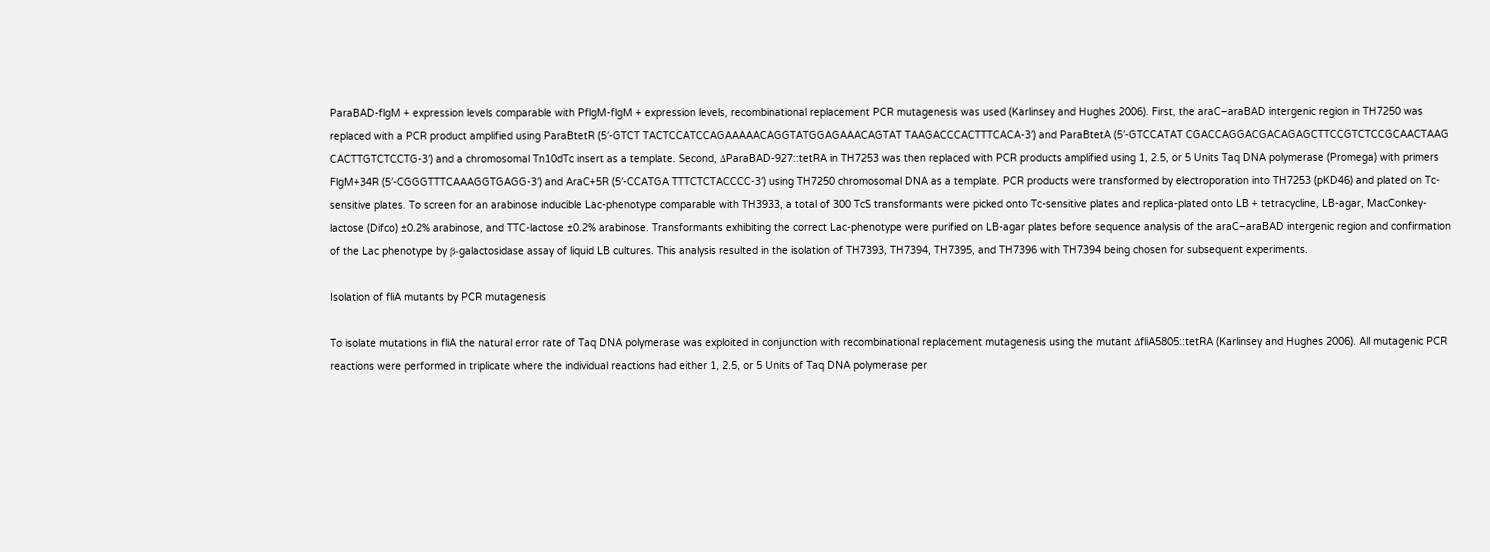ParaBAD-flgM + expression levels comparable with PflgM-flgM + expression levels, recombinational replacement PCR mutagenesis was used (Karlinsey and Hughes 2006). First, the araC–araBAD intergenic region in TH7250 was replaced with a PCR product amplified using ParaBtetR (5′-GTCT TACTCCATCCAGAAAAACAGGTATGGAGAAACAGTAT TAAGACCCACTTTCACA-3′) and ParaBtetA (5′-GTCCATAT CGACCAGGACGACAGAGCTTCCGTCTCCGCAACTAAG CACTTGTCTCCTG-3′) and a chromosomal Tn10dTc insert as a template. Second, ΔParaBAD-927::tetRA in TH7253 was then replaced with PCR products amplified using 1, 2.5, or 5 Units Taq DNA polymerase (Promega) with primers FlgM+34R (5′-CGGGTTTCAAAGGTGAGG-3′) and AraC+5R (5′-CCATGA TTTCTCTACCCC-3′) using TH7250 chromosomal DNA as a template. PCR products were transformed by electroporation into TH7253 (pKD46) and plated on Tc-sensitive plates. To screen for an arabinose inducible Lac-phenotype comparable with TH3933, a total of 300 TcS transformants were picked onto Tc-sensitive plates and replica-plated onto LB + tetracycline, LB-agar, MacConkey-lactose (Difco) ±0.2% arabinose, and TTC-lactose ±0.2% arabinose. Transformants exhibiting the correct Lac-phenotype were purified on LB-agar plates before sequence analysis of the araC–araBAD intergenic region and confirmation of the Lac phenotype by β-galactosidase assay of liquid LB cultures. This analysis resulted in the isolation of TH7393, TH7394, TH7395, and TH7396 with TH7394 being chosen for subsequent experiments.

Isolation of fliA mutants by PCR mutagenesis

To isolate mutations in fliA the natural error rate of Taq DNA polymerase was exploited in conjunction with recombinational replacement mutagenesis using the mutant ΔfliA5805::tetRA (Karlinsey and Hughes 2006). All mutagenic PCR reactions were performed in triplicate where the individual reactions had either 1, 2.5, or 5 Units of Taq DNA polymerase per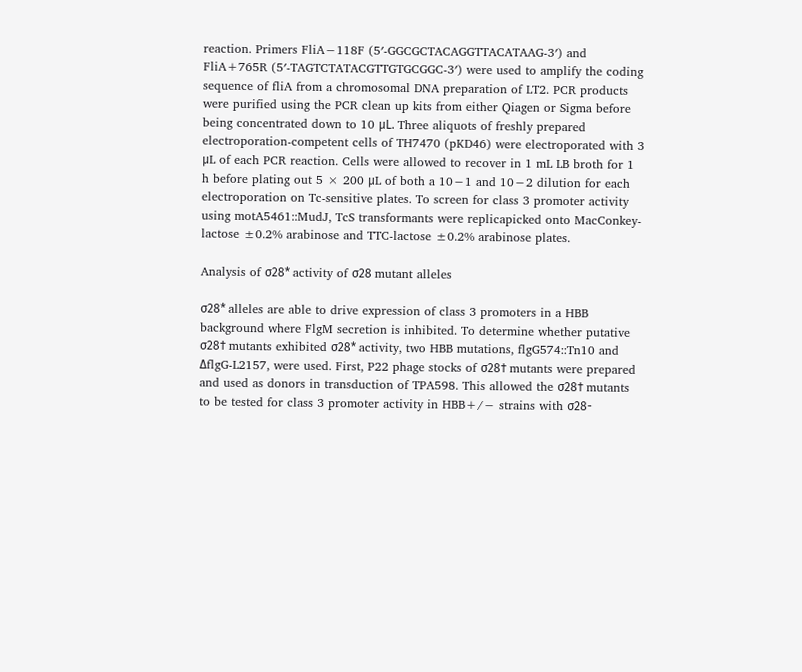reaction. Primers FliA−118F (5′-GGCGCTACAGGTTACATAAG-3′) and FliA+765R (5′-TAGTCTATACGTTGTGCGGC-3′) were used to amplify the coding sequence of fliA from a chromosomal DNA preparation of LT2. PCR products were purified using the PCR clean up kits from either Qiagen or Sigma before being concentrated down to 10 μL. Three aliquots of freshly prepared electroporation-competent cells of TH7470 (pKD46) were electroporated with 3 μL of each PCR reaction. Cells were allowed to recover in 1 mL LB broth for 1 h before plating out 5 × 200 μL of both a 10−1 and 10−2 dilution for each electroporation on Tc-sensitive plates. To screen for class 3 promoter activity using motA5461::MudJ, TcS transformants were replicapicked onto MacConkey-lactose ±0.2% arabinose and TTC-lactose ±0.2% arabinose plates.

Analysis of σ28* activity of σ28 mutant alleles

σ28* alleles are able to drive expression of class 3 promoters in a HBB background where FlgM secretion is inhibited. To determine whether putative σ28† mutants exhibited σ28* activity, two HBB mutations, flgG574::Tn10 and ΔflgG-L2157, were used. First, P22 phage stocks of σ28† mutants were prepared and used as donors in transduction of TPA598. This allowed the σ28† mutants to be tested for class 3 promoter activity in HBB+/− strains with σ28-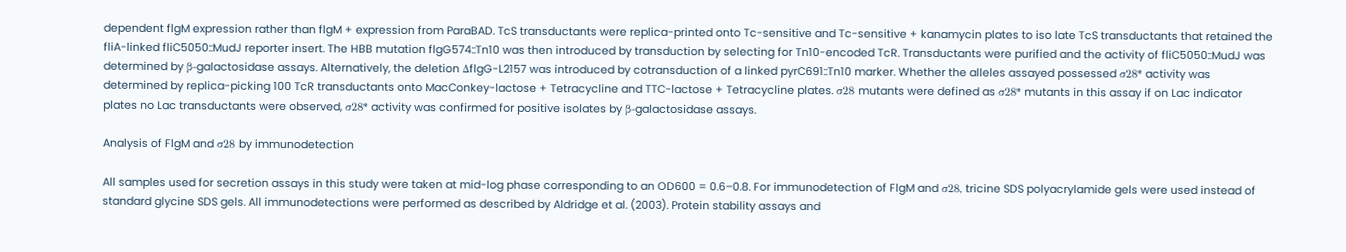dependent flgM expression rather than flgM + expression from ParaBAD. TcS transductants were replica-printed onto Tc-sensitive and Tc-sensitive + kanamycin plates to iso late TcS transductants that retained the fliA-linked fliC5050::MudJ reporter insert. The HBB mutation flgG574::Tn10 was then introduced by transduction by selecting for Tn10-encoded TcR. Transductants were purified and the activity of fliC5050::MudJ was determined by β-galactosidase assays. Alternatively, the deletion ΔflgG-L2157 was introduced by cotransduction of a linked pyrC691::Tn10 marker. Whether the alleles assayed possessed σ28* activity was determined by replica-picking 100 TcR transductants onto MacConkey-lactose + Tetracycline and TTC-lactose + Tetracycline plates. σ28 mutants were defined as σ28* mutants in this assay if on Lac indicator plates no Lac transductants were observed, σ28* activity was confirmed for positive isolates by β-galactosidase assays.

Analysis of FlgM and σ28 by immunodetection

All samples used for secretion assays in this study were taken at mid-log phase corresponding to an OD600 = 0.6–0.8. For immunodetection of FlgM and σ28, tricine SDS polyacrylamide gels were used instead of standard glycine SDS gels. All immunodetections were performed as described by Aldridge et al. (2003). Protein stability assays and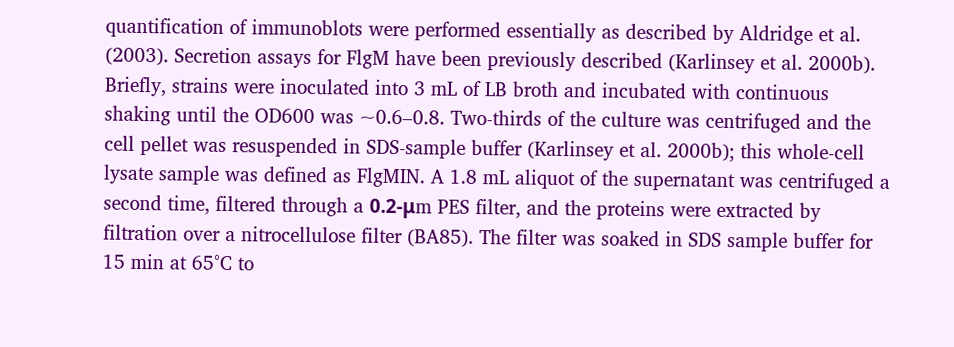quantification of immunoblots were performed essentially as described by Aldridge et al. (2003). Secretion assays for FlgM have been previously described (Karlinsey et al. 2000b). Briefly, strains were inoculated into 3 mL of LB broth and incubated with continuous shaking until the OD600 was ~0.6–0.8. Two-thirds of the culture was centrifuged and the cell pellet was resuspended in SDS-sample buffer (Karlinsey et al. 2000b); this whole-cell lysate sample was defined as FlgMIN. A 1.8 mL aliquot of the supernatant was centrifuged a second time, filtered through a 0.2-μm PES filter, and the proteins were extracted by filtration over a nitrocellulose filter (BA85). The filter was soaked in SDS sample buffer for 15 min at 65°C to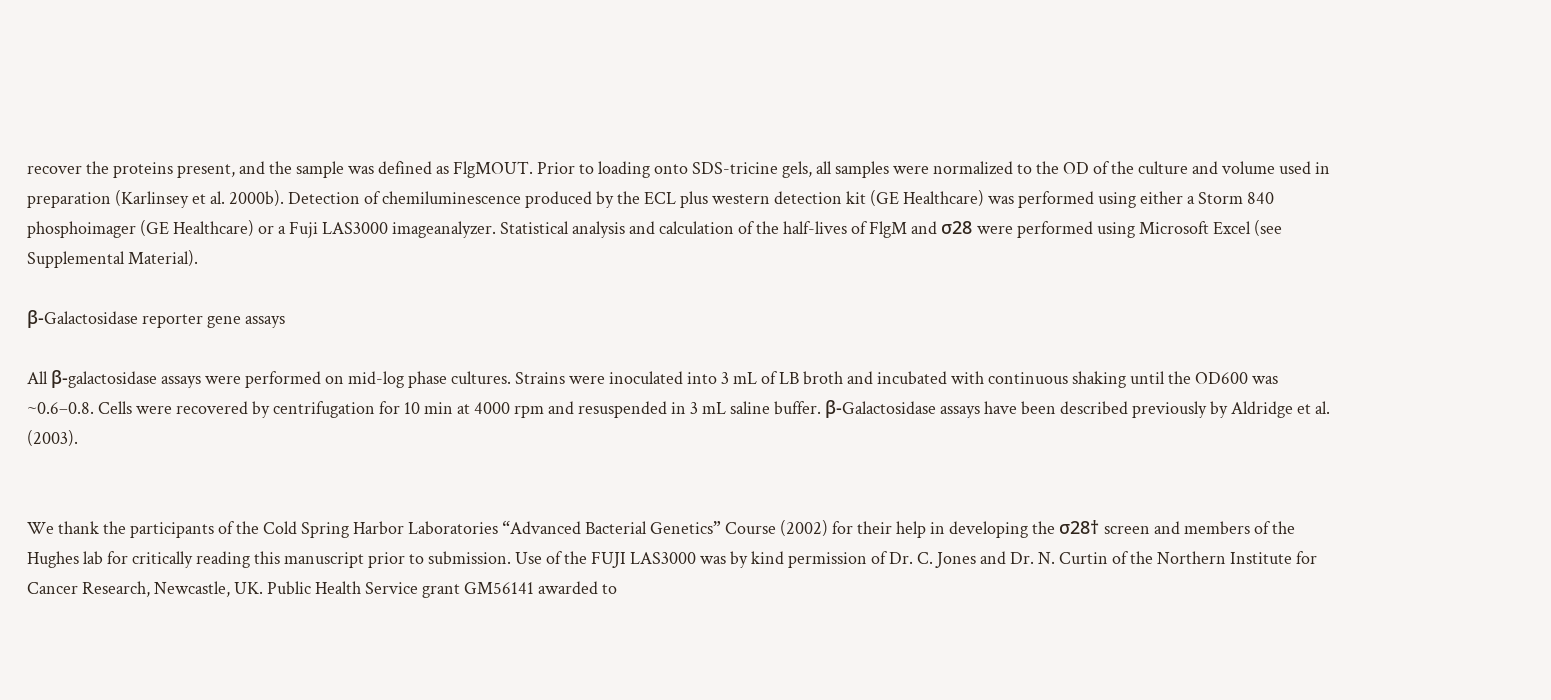recover the proteins present, and the sample was defined as FlgMOUT. Prior to loading onto SDS-tricine gels, all samples were normalized to the OD of the culture and volume used in preparation (Karlinsey et al. 2000b). Detection of chemiluminescence produced by the ECL plus western detection kit (GE Healthcare) was performed using either a Storm 840 phosphoimager (GE Healthcare) or a Fuji LAS3000 imageanalyzer. Statistical analysis and calculation of the half-lives of FlgM and σ28 were performed using Microsoft Excel (see Supplemental Material).

β-Galactosidase reporter gene assays

All β-galactosidase assays were performed on mid-log phase cultures. Strains were inoculated into 3 mL of LB broth and incubated with continuous shaking until the OD600 was ~0.6–0.8. Cells were recovered by centrifugation for 10 min at 4000 rpm and resuspended in 3 mL saline buffer. β-Galactosidase assays have been described previously by Aldridge et al. (2003).


We thank the participants of the Cold Spring Harbor Laboratories “Advanced Bacterial Genetics” Course (2002) for their help in developing the σ28† screen and members of the Hughes lab for critically reading this manuscript prior to submission. Use of the FUJI LAS3000 was by kind permission of Dr. C. Jones and Dr. N. Curtin of the Northern Institute for Cancer Research, Newcastle, UK. Public Health Service grant GM56141 awarded to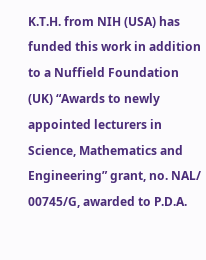K.T.H. from NIH (USA) has funded this work in addition to a Nuffield Foundation (UK) “Awards to newly appointed lecturers in Science, Mathematics and Engineering” grant, no. NAL/ 00745/G, awarded to P.D.A.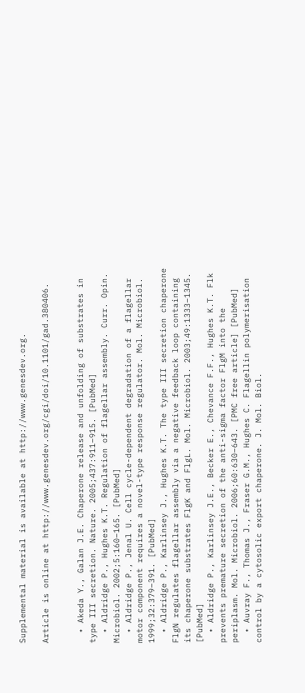Supplemental material is available at http://www.genesdev.org.

Article is online at http://www.genesdev.org/cgi/doi/10.1101/gad.380406.


  • Akeda Y., Galan J.E. Chaperone release and unfolding of substrates in type III secretion. Nature. 2005;437:911–915. [PubMed]
  • Aldridge P., Hughes K.T. Regulation of flagellar assembly. Curr. Opin. Microbiol. 2002;5:160–165. [PubMed]
  • Aldridge P., Jenal U. Cell cycle-dependent degradation of a flagellar motor component requires a novel-type response regulator. Mol. Microbiol. 1999;32:379–391. [PubMed]
  • Aldridge P., Karlinsey J., Hughes K.T. The type III secretion chaperone FlgN regulates flagellar assembly via a negative feedback loop containing its chaperone substrates FlgK and FlgL. Mol. Microbiol. 2003;49:1333–1345. [PubMed]
  • Aldridge P., Karlinsey J.E., Becker E., Chevance F.F., Hughes K.T. Flk prevents premature secretion of the anti-sigma factor FlgM into the periplasm. Mol. Microbiol. 2006;60:630–643. [PMC free article] [PubMed]
  • Auvray F., Thomas J., Fraser G.M., Hughes C. Flagellin polymerisation control by a cytosolic export chaperone. J. Mol. Biol.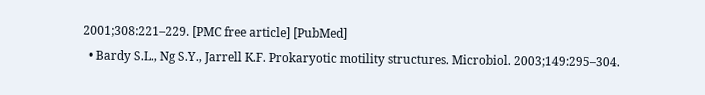2001;308:221–229. [PMC free article] [PubMed]
  • Bardy S.L., Ng S.Y., Jarrell K.F. Prokaryotic motility structures. Microbiol. 2003;149:295–304.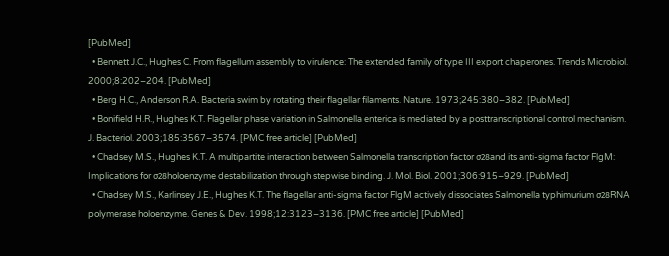[PubMed]
  • Bennett J.C., Hughes C. From flagellum assembly to virulence: The extended family of type III export chaperones. Trends Microbiol. 2000;8:202–204. [PubMed]
  • Berg H.C., Anderson R.A. Bacteria swim by rotating their flagellar filaments. Nature. 1973;245:380–382. [PubMed]
  • Bonifield H.R., Hughes K.T. Flagellar phase variation in Salmonella enterica is mediated by a posttranscriptional control mechanism. J. Bacteriol. 2003;185:3567–3574. [PMC free article] [PubMed]
  • Chadsey M.S., Hughes K.T. A multipartite interaction between Salmonella transcription factor σ28and its anti-sigma factor FlgM: Implications for σ28holoenzyme destabilization through stepwise binding. J. Mol. Biol. 2001;306:915–929. [PubMed]
  • Chadsey M.S., Karlinsey J.E., Hughes K.T. The flagellar anti-sigma factor FlgM actively dissociates Salmonella typhimurium σ28RNA polymerase holoenzyme. Genes & Dev. 1998;12:3123–3136. [PMC free article] [PubMed]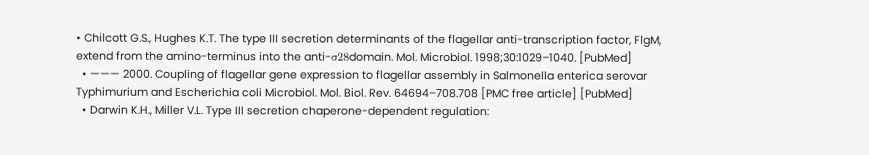• Chilcott G.S., Hughes K.T. The type III secretion determinants of the flagellar anti-transcription factor, FlgM, extend from the amino-terminus into the anti-σ28domain. Mol. Microbiol. 1998;30:1029–1040. [PubMed]
  • ——— 2000. Coupling of flagellar gene expression to flagellar assembly in Salmonella enterica serovar Typhimurium and Escherichia coli Microbiol. Mol. Biol. Rev. 64694–708.708 [PMC free article] [PubMed]
  • Darwin K.H., Miller V.L. Type III secretion chaperone-dependent regulation: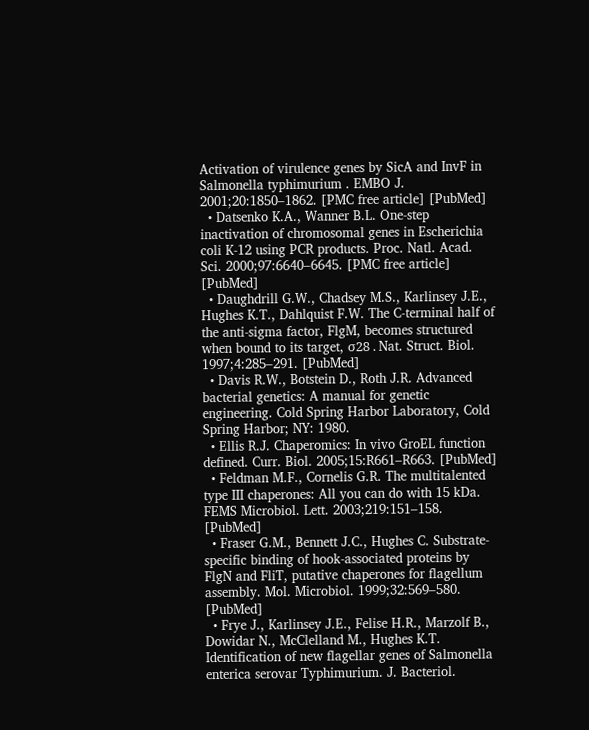Activation of virulence genes by SicA and InvF in Salmonella typhimurium . EMBO J. 2001;20:1850–1862. [PMC free article] [PubMed]
  • Datsenko K.A., Wanner B.L. One-step inactivation of chromosomal genes in Escherichia coli K-12 using PCR products. Proc. Natl. Acad. Sci. 2000;97:6640–6645. [PMC free article] [PubMed]
  • Daughdrill G.W., Chadsey M.S., Karlinsey J.E., Hughes K.T., Dahlquist F.W. The C-terminal half of the anti-sigma factor, FlgM, becomes structured when bound to its target, σ28 . Nat. Struct. Biol. 1997;4:285–291. [PubMed]
  • Davis R.W., Botstein D., Roth J.R. Advanced bacterial genetics: A manual for genetic engineering. Cold Spring Harbor Laboratory, Cold Spring Harbor; NY: 1980.
  • Ellis R.J. Chaperomics: In vivo GroEL function defined. Curr. Biol. 2005;15:R661–R663. [PubMed]
  • Feldman M.F., Cornelis G.R. The multitalented type III chaperones: All you can do with 15 kDa. FEMS Microbiol. Lett. 2003;219:151–158. [PubMed]
  • Fraser G.M., Bennett J.C., Hughes C. Substrate-specific binding of hook-associated proteins by FlgN and FliT, putative chaperones for flagellum assembly. Mol. Microbiol. 1999;32:569–580. [PubMed]
  • Frye J., Karlinsey J.E., Felise H.R., Marzolf B., Dowidar N., McClelland M., Hughes K.T. Identification of new flagellar genes of Salmonella enterica serovar Typhimurium. J. Bacteriol.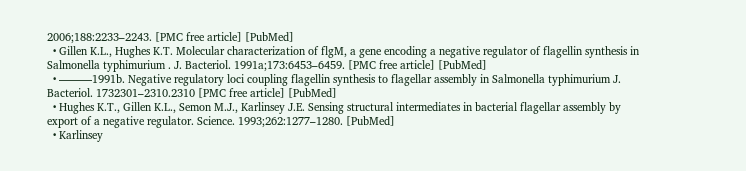2006;188:2233–2243. [PMC free article] [PubMed]
  • Gillen K.L., Hughes K.T. Molecular characterization of flgM, a gene encoding a negative regulator of flagellin synthesis in Salmonella typhimurium . J. Bacteriol. 1991a;173:6453–6459. [PMC free article] [PubMed]
  • ———1991b. Negative regulatory loci coupling flagellin synthesis to flagellar assembly in Salmonella typhimurium J. Bacteriol. 1732301–2310.2310 [PMC free article] [PubMed]
  • Hughes K.T., Gillen K.L., Semon M.J., Karlinsey J.E. Sensing structural intermediates in bacterial flagellar assembly by export of a negative regulator. Science. 1993;262:1277–1280. [PubMed]
  • Karlinsey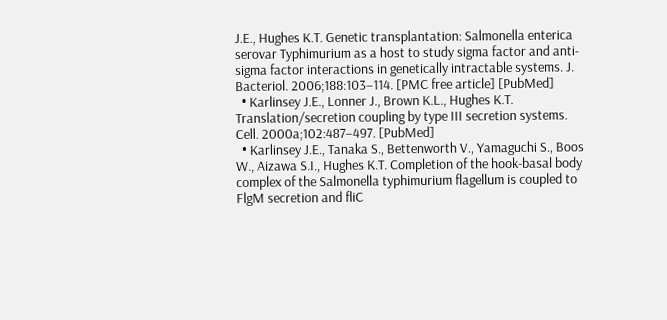J.E., Hughes K.T. Genetic transplantation: Salmonella enterica serovar Typhimurium as a host to study sigma factor and anti-sigma factor interactions in genetically intractable systems. J. Bacteriol. 2006;188:103–114. [PMC free article] [PubMed]
  • Karlinsey J.E., Lonner J., Brown K.L., Hughes K.T. Translation/secretion coupling by type III secretion systems. Cell. 2000a;102:487–497. [PubMed]
  • Karlinsey J.E., Tanaka S., Bettenworth V., Yamaguchi S., Boos W., Aizawa S.I., Hughes K.T. Completion of the hook-basal body complex of the Salmonella typhimurium flagellum is coupled to FlgM secretion and fliC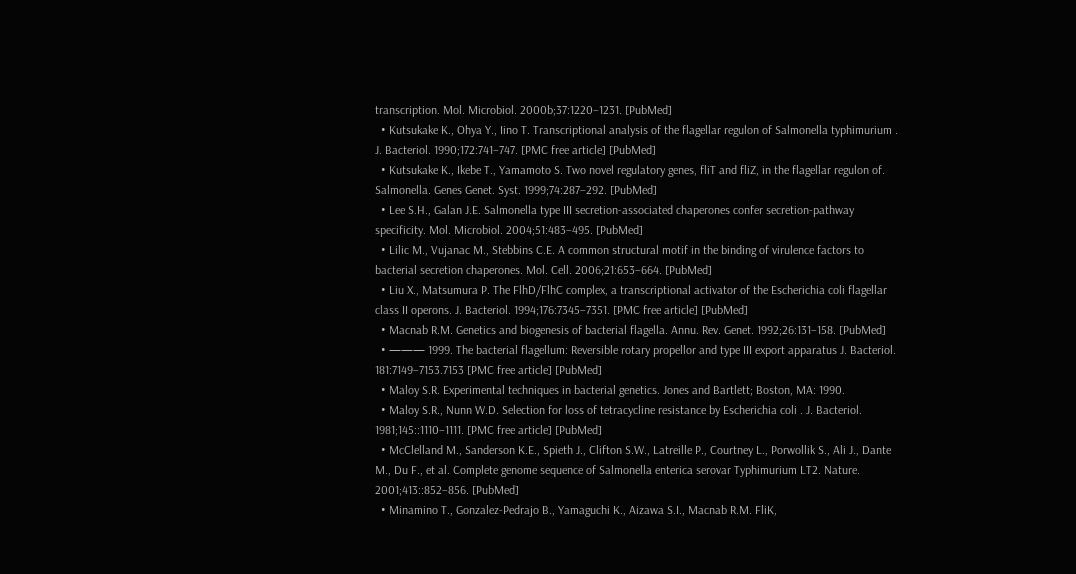transcription. Mol. Microbiol. 2000b;37:1220–1231. [PubMed]
  • Kutsukake K., Ohya Y., Iino T. Transcriptional analysis of the flagellar regulon of Salmonella typhimurium . J. Bacteriol. 1990;172:741–747. [PMC free article] [PubMed]
  • Kutsukake K., Ikebe T., Yamamoto S. Two novel regulatory genes, fliT and fliZ, in the flagellar regulon of. Salmonella. Genes Genet. Syst. 1999;74:287–292. [PubMed]
  • Lee S.H., Galan J.E. Salmonella type III secretion-associated chaperones confer secretion-pathway specificity. Mol. Microbiol. 2004;51:483–495. [PubMed]
  • Lilic M., Vujanac M., Stebbins C.E. A common structural motif in the binding of virulence factors to bacterial secretion chaperones. Mol. Cell. 2006;21:653–664. [PubMed]
  • Liu X., Matsumura P. The FlhD/FlhC complex, a transcriptional activator of the Escherichia coli flagellar class II operons. J. Bacteriol. 1994;176:7345–7351. [PMC free article] [PubMed]
  • Macnab R.M. Genetics and biogenesis of bacterial flagella. Annu. Rev. Genet. 1992;26:131–158. [PubMed]
  • ——— 1999. The bacterial flagellum: Reversible rotary propellor and type III export apparatus J. Bacteriol. 181:7149–7153.7153 [PMC free article] [PubMed]
  • Maloy S.R. Experimental techniques in bacterial genetics. Jones and Bartlett; Boston, MA: 1990.
  • Maloy S.R., Nunn W.D. Selection for loss of tetracycline resistance by Escherichia coli . J. Bacteriol. 1981;145::1110–1111. [PMC free article] [PubMed]
  • McClelland M., Sanderson K.E., Spieth J., Clifton S.W., Latreille P., Courtney L., Porwollik S., Ali J., Dante M., Du F., et al. Complete genome sequence of Salmonella enterica serovar Typhimurium LT2. Nature. 2001;413::852–856. [PubMed]
  • Minamino T., Gonzalez-Pedrajo B., Yamaguchi K., Aizawa S.I., Macnab R.M. FliK,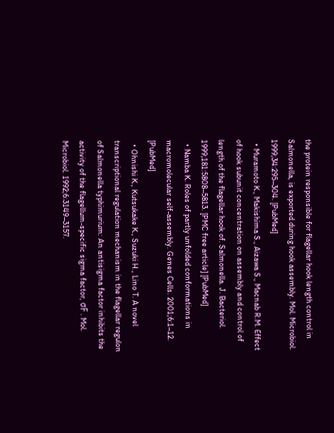the protein responsible for flagellar hook length control in Salmonella, is exported during hook assembly. Mol. Microbiol. 1999;34:295–304. [PubMed]
  • Muramoto K., Makishima S., Aizawa S., Macnab R.M. Effect of hook subunit concentration on assembly and control of length of the flagellar hook of. Salmonella. J. Bacteriol. 1999;181:5808–5813. [PMC free article] [PubMed]
  • Namba K. Roles of partly unfolded conformations in macromolecular self-assembly. Genes Cells. 2001;6:1–12. [PubMed]
  • Ohnishi K., Kutsukake K., Suzuki H., Lino T. A novel transcriptional regulation mechanism in the flagellar regulon of Salmonella typhimurium: An antisigma factor inhibits the activity of the flagellum-specific sigma factor, σF . Mol. Microbiol. 1992;6:3149–3157.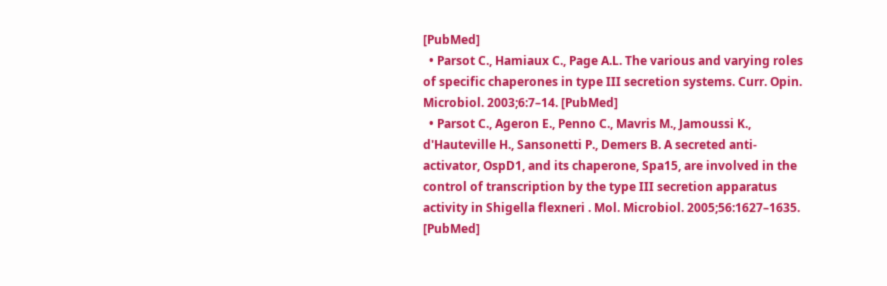[PubMed]
  • Parsot C., Hamiaux C., Page A.L. The various and varying roles of specific chaperones in type III secretion systems. Curr. Opin. Microbiol. 2003;6:7–14. [PubMed]
  • Parsot C., Ageron E., Penno C., Mavris M., Jamoussi K., d'Hauteville H., Sansonetti P., Demers B. A secreted anti-activator, OspD1, and its chaperone, Spa15, are involved in the control of transcription by the type III secretion apparatus activity in Shigella flexneri . Mol. Microbiol. 2005;56:1627–1635. [PubMed]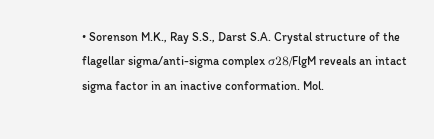• Sorenson M.K., Ray S.S., Darst S.A. Crystal structure of the flagellar sigma/anti-sigma complex σ28/FlgM reveals an intact sigma factor in an inactive conformation. Mol.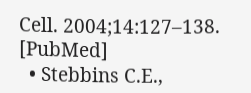Cell. 2004;14:127–138. [PubMed]
  • Stebbins C.E.,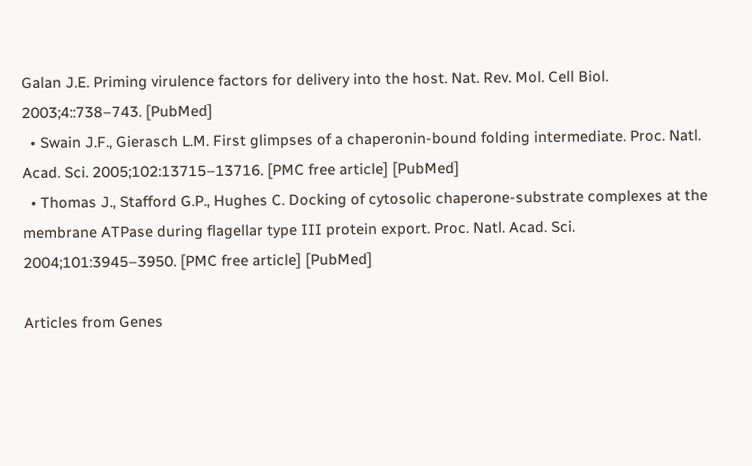Galan J.E. Priming virulence factors for delivery into the host. Nat. Rev. Mol. Cell Biol. 2003;4::738–743. [PubMed]
  • Swain J.F., Gierasch L.M. First glimpses of a chaperonin-bound folding intermediate. Proc. Natl. Acad. Sci. 2005;102:13715–13716. [PMC free article] [PubMed]
  • Thomas J., Stafford G.P., Hughes C. Docking of cytosolic chaperone-substrate complexes at the membrane ATPase during flagellar type III protein export. Proc. Natl. Acad. Sci. 2004;101:3945–3950. [PMC free article] [PubMed]

Articles from Genes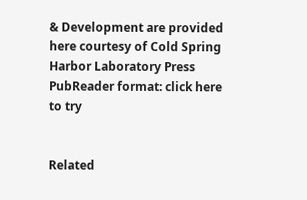& Development are provided here courtesy of Cold Spring Harbor Laboratory Press
PubReader format: click here to try


Related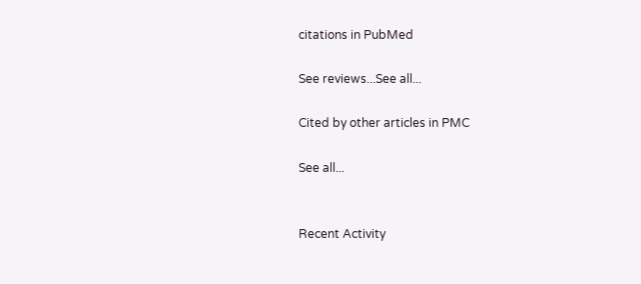citations in PubMed

See reviews...See all...

Cited by other articles in PMC

See all...


Recent Activity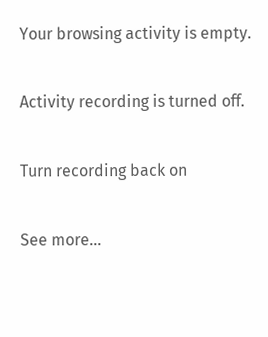Your browsing activity is empty.

Activity recording is turned off.

Turn recording back on

See more...